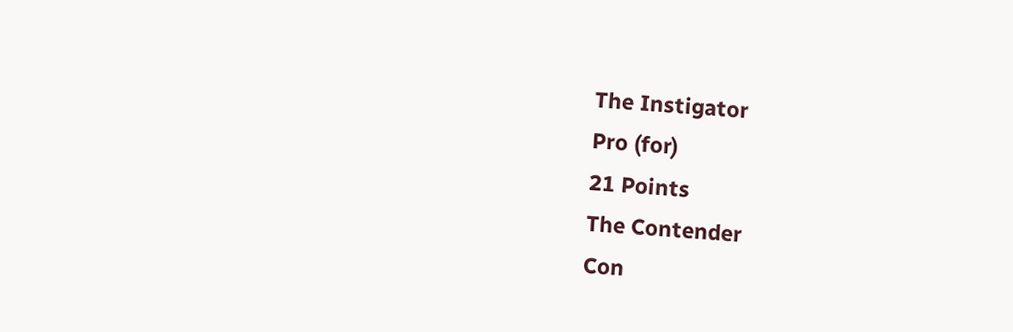The Instigator
Pro (for)
21 Points
The Contender
Con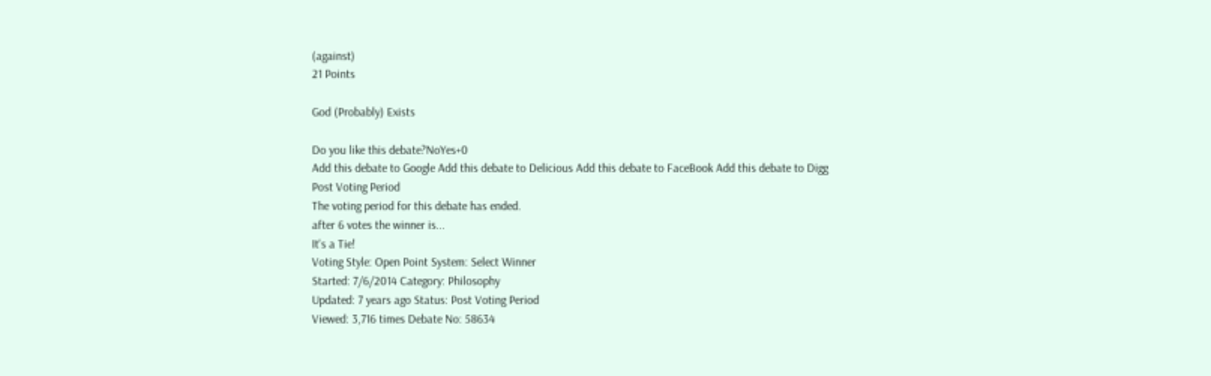(against)
21 Points

God (Probably) Exists

Do you like this debate?NoYes+0
Add this debate to Google Add this debate to Delicious Add this debate to FaceBook Add this debate to Digg
Post Voting Period
The voting period for this debate has ended.
after 6 votes the winner is...
It's a Tie!
Voting Style: Open Point System: Select Winner
Started: 7/6/2014 Category: Philosophy
Updated: 7 years ago Status: Post Voting Period
Viewed: 3,716 times Debate No: 58634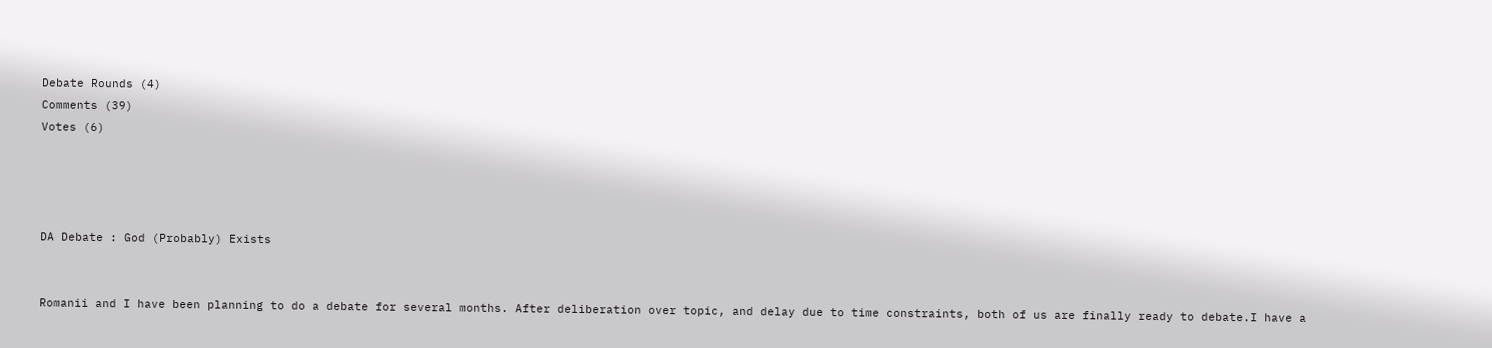Debate Rounds (4)
Comments (39)
Votes (6)




DA Debate : God (Probably) Exists


Romanii and I have been planning to do a debate for several months. After deliberation over topic, and delay due to time constraints, both of us are finally ready to debate.I have a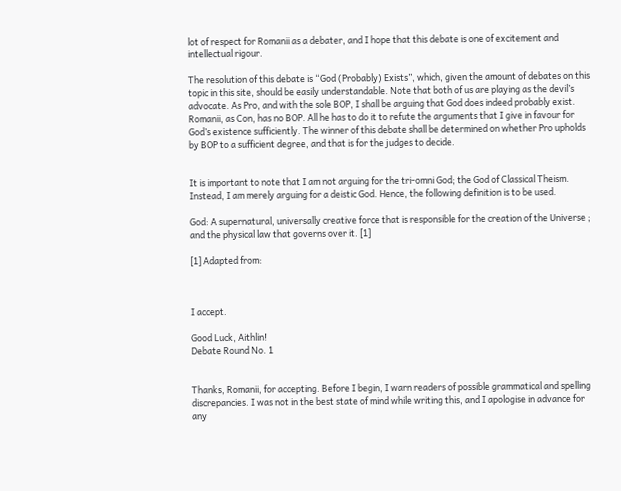lot of respect for Romanii as a debater, and I hope that this debate is one of excitement and intellectual rigour.

The resolution of this debate is “God (Probably) Exists”, which, given the amount of debates on this topic in this site, should be easily understandable. Note that both of us are playing as the devil’s advocate. As Pro, and with the sole BOP, I shall be arguing that God does indeed probably exist. Romanii, as Con, has no BOP. All he has to do it to refute the arguments that I give in favour for God’s existence sufficiently. The winner of this debate shall be determined on whether Pro upholds by BOP to a sufficient degree, and that is for the judges to decide.


It is important to note that I am not arguing for the tri-omni God; the God of Classical Theism. Instead, I am merely arguing for a deistic God. Hence, the following definition is to be used.

God: A supernatural, universally creative force that is responsible for the creation of the Universe ; and the physical law that governs over it. [1]

[1] Adapted from:



I accept.

Good Luck, Aithlin!
Debate Round No. 1


Thanks, Romanii, for accepting. Before I begin, I warn readers of possible grammatical and spelling discrepancies. I was not in the best state of mind while writing this, and I apologise in advance for any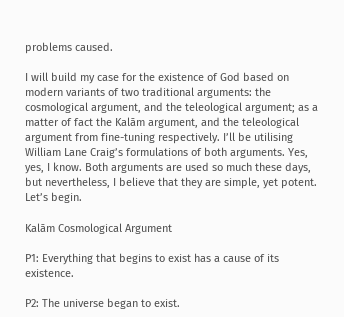problems caused.

I will build my case for the existence of God based on modern variants of two traditional arguments: the cosmological argument, and the teleological argument; as a matter of fact the Kalām argument, and the teleological argument from fine-tuning respectively. I’ll be utilising William Lane Craig’s formulations of both arguments. Yes, yes, I know. Both arguments are used so much these days, but nevertheless, I believe that they are simple, yet potent. Let’s begin.

Kalām Cosmological Argument

P1: Everything that begins to exist has a cause of its existence.

P2: The universe began to exist.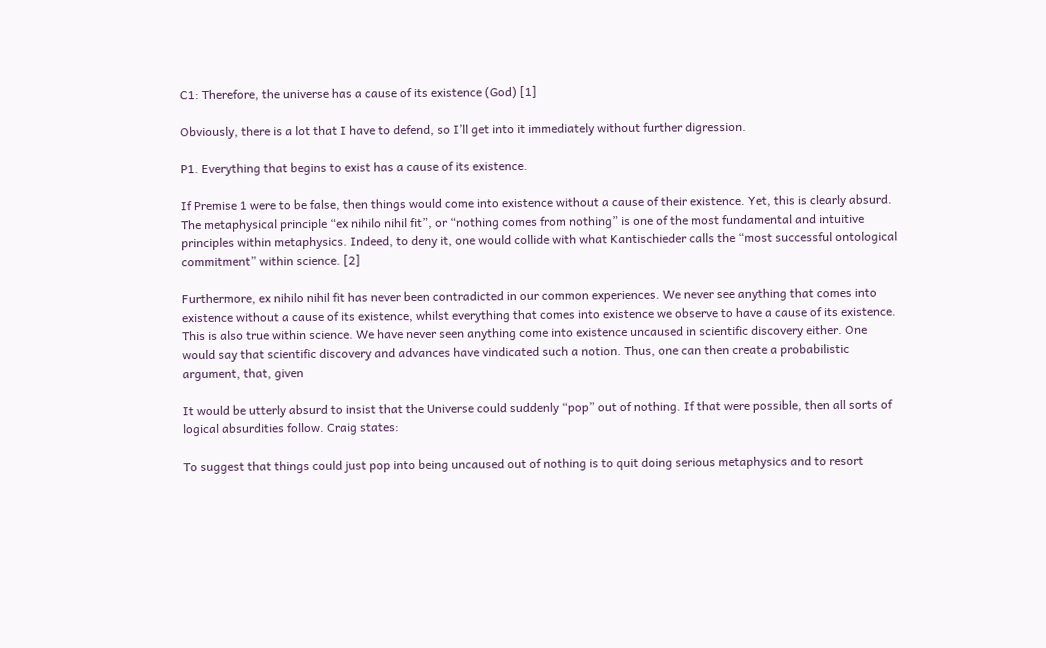C1: Therefore, the universe has a cause of its existence (God) [1]

Obviously, there is a lot that I have to defend, so I’ll get into it immediately without further digression.

P1. Everything that begins to exist has a cause of its existence.

If Premise 1 were to be false, then things would come into existence without a cause of their existence. Yet, this is clearly absurd. The metaphysical principle “ex nihilo nihil fit”, or “nothing comes from nothing” is one of the most fundamental and intuitive principles within metaphysics. Indeed, to deny it, one would collide with what Kantischieder calls the “most successful ontological commitment” within science. [2]

Furthermore, ex nihilo nihil fit has never been contradicted in our common experiences. We never see anything that comes into existence without a cause of its existence, whilst everything that comes into existence we observe to have a cause of its existence. This is also true within science. We have never seen anything come into existence uncaused in scientific discovery either. One would say that scientific discovery and advances have vindicated such a notion. Thus, one can then create a probabilistic argument, that, given

It would be utterly absurd to insist that the Universe could suddenly “pop” out of nothing. If that were possible, then all sorts of logical absurdities follow. Craig states:

To suggest that things could just pop into being uncaused out of nothing is to quit doing serious metaphysics and to resort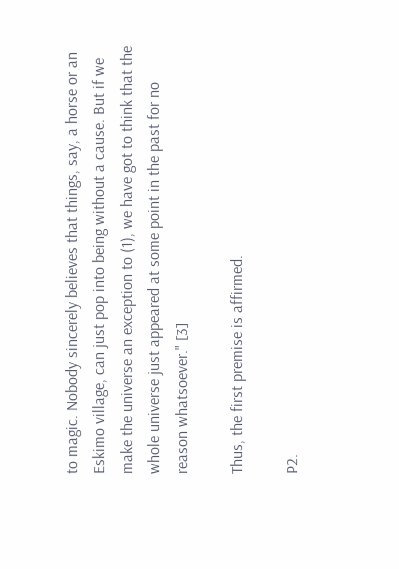to magic. Nobody sincerely believes that things, say, a horse or an Eskimo village, can just pop into being without a cause. But if we make the universe an exception to (1), we have got to think that the whole universe just appeared at some point in the past for no reason whatsoever." [3]

Thus, the first premise is affirmed.

P2.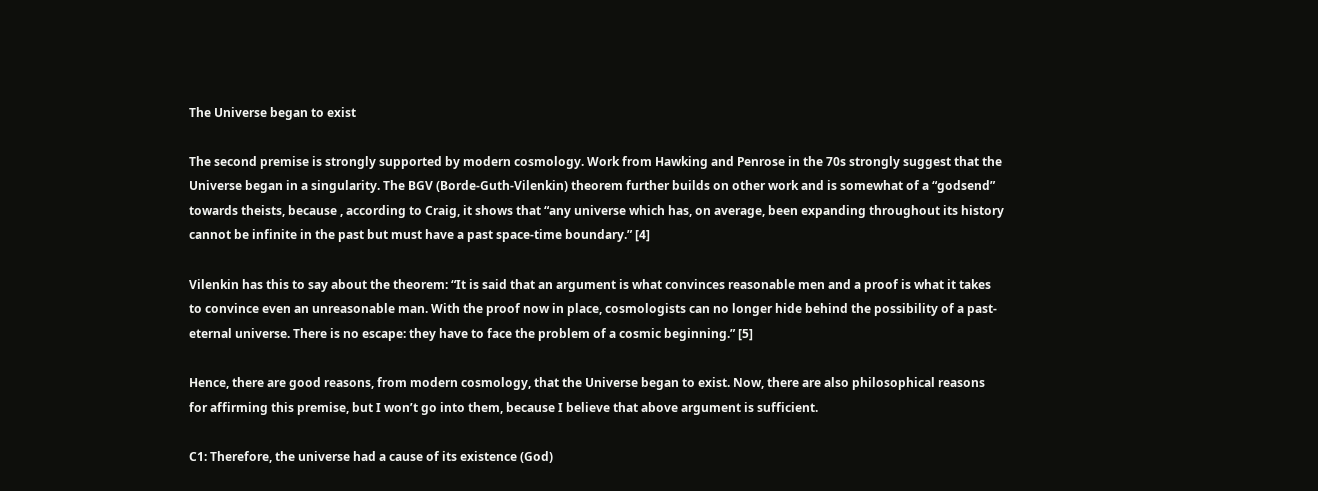The Universe began to exist

The second premise is strongly supported by modern cosmology. Work from Hawking and Penrose in the 70s strongly suggest that the Universe began in a singularity. The BGV (Borde-Guth-Vilenkin) theorem further builds on other work and is somewhat of a “godsend” towards theists, because , according to Craig, it shows that “any universe which has, on average, been expanding throughout its history cannot be infinite in the past but must have a past space-time boundary.” [4]

Vilenkin has this to say about the theorem: “It is said that an argument is what convinces reasonable men and a proof is what it takes to convince even an unreasonable man. With the proof now in place, cosmologists can no longer hide behind the possibility of a past-eternal universe. There is no escape: they have to face the problem of a cosmic beginning.” [5]

Hence, there are good reasons, from modern cosmology, that the Universe began to exist. Now, there are also philosophical reasons for affirming this premise, but I won’t go into them, because I believe that above argument is sufficient.

C1: Therefore, the universe had a cause of its existence (God)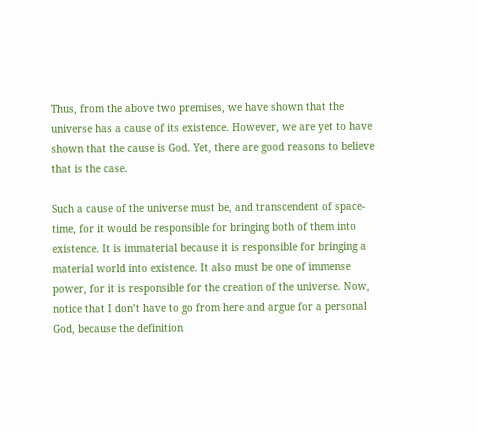Thus, from the above two premises, we have shown that the universe has a cause of its existence. However, we are yet to have shown that the cause is God. Yet, there are good reasons to believe that is the case.

Such a cause of the universe must be, and transcendent of space-time, for it would be responsible for bringing both of them into existence. It is immaterial because it is responsible for bringing a material world into existence. It also must be one of immense power, for it is responsible for the creation of the universe. Now, notice that I don’t have to go from here and argue for a personal God, because the definition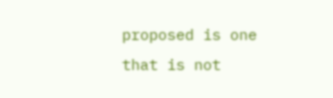proposed is one that is not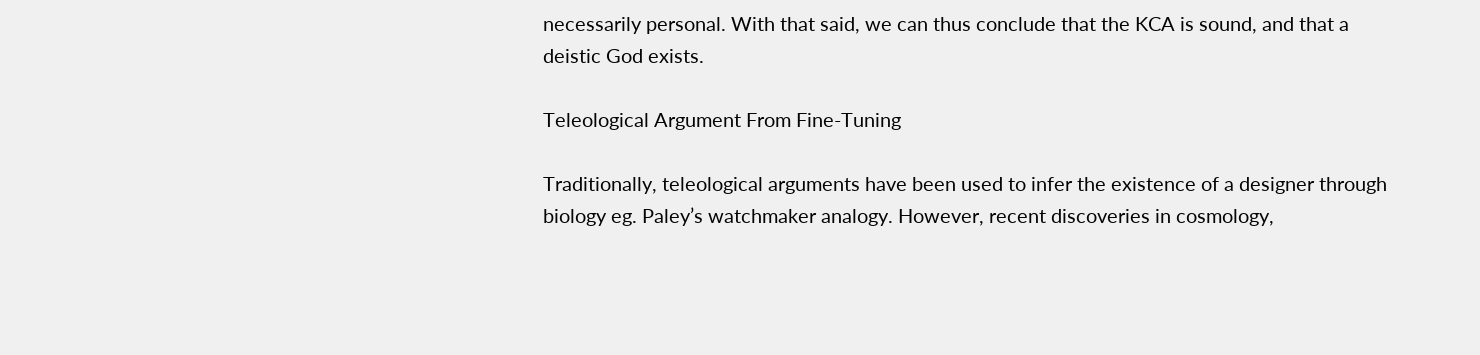necessarily personal. With that said, we can thus conclude that the KCA is sound, and that a deistic God exists.

Teleological Argument From Fine-Tuning

Traditionally, teleological arguments have been used to infer the existence of a designer through biology eg. Paley’s watchmaker analogy. However, recent discoveries in cosmology,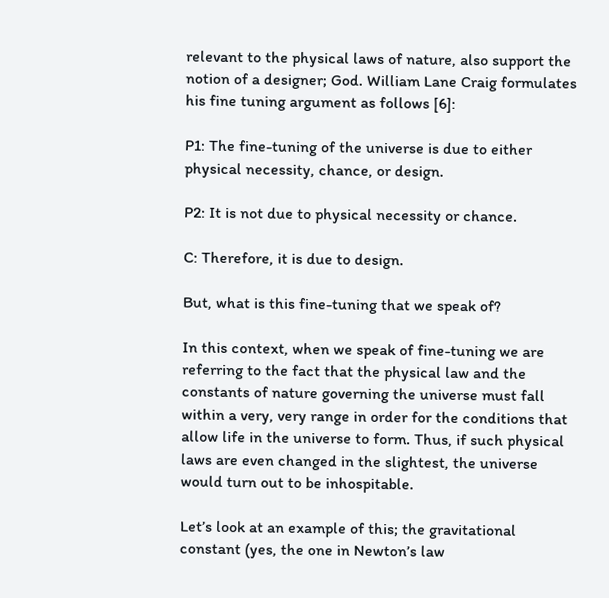relevant to the physical laws of nature, also support the notion of a designer; God. William Lane Craig formulates his fine tuning argument as follows [6]:

P1: The fine-tuning of the universe is due to either physical necessity, chance, or design.

P2: It is not due to physical necessity or chance.

C: Therefore, it is due to design.

But, what is this fine-tuning that we speak of?

In this context, when we speak of fine-tuning we are referring to the fact that the physical law and the constants of nature governing the universe must fall within a very, very range in order for the conditions that allow life in the universe to form. Thus, if such physical laws are even changed in the slightest, the universe would turn out to be inhospitable.

Let’s look at an example of this; the gravitational constant (yes, the one in Newton’s law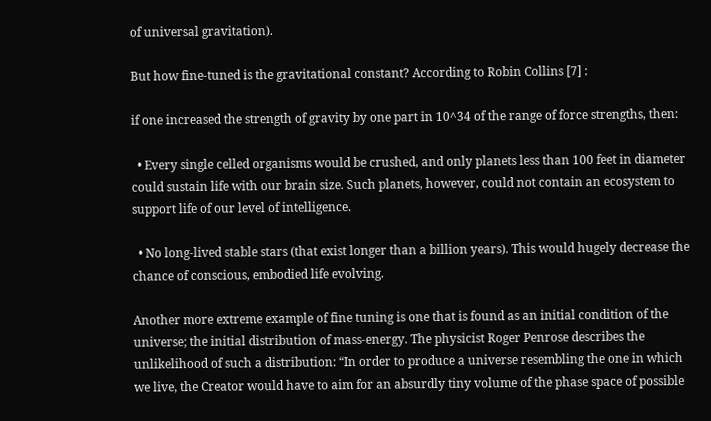of universal gravitation).

But how fine-tuned is the gravitational constant? According to Robin Collins [7] :

if one increased the strength of gravity by one part in 10^34 of the range of force strengths, then:

  • Every single celled organisms would be crushed, and only planets less than 100 feet in diameter could sustain life with our brain size. Such planets, however, could not contain an ecosystem to support life of our level of intelligence.

  • No long-lived stable stars (that exist longer than a billion years). This would hugely decrease the chance of conscious, embodied life evolving.

Another more extreme example of fine tuning is one that is found as an initial condition of the universe; the initial distribution of mass-energy. The physicist Roger Penrose describes the unlikelihood of such a distribution: “In order to produce a universe resembling the one in which we live, the Creator would have to aim for an absurdly tiny volume of the phase space of possible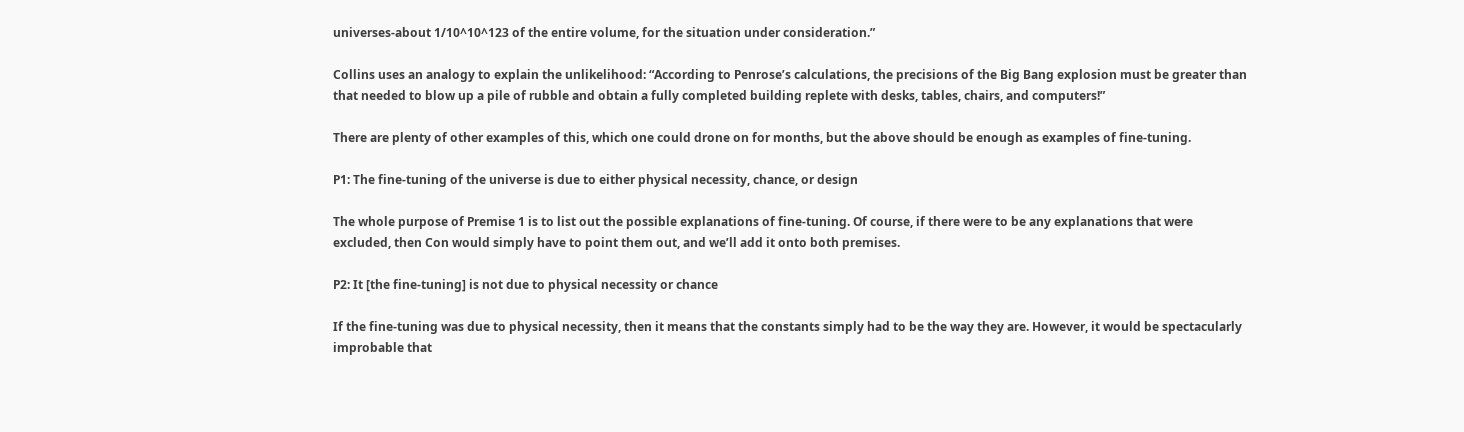universes-about 1/10^10^123 of the entire volume, for the situation under consideration.”

Collins uses an analogy to explain the unlikelihood: “According to Penrose’s calculations, the precisions of the Big Bang explosion must be greater than that needed to blow up a pile of rubble and obtain a fully completed building replete with desks, tables, chairs, and computers!”

There are plenty of other examples of this, which one could drone on for months, but the above should be enough as examples of fine-tuning.

P1: The fine-tuning of the universe is due to either physical necessity, chance, or design

The whole purpose of Premise 1 is to list out the possible explanations of fine-tuning. Of course, if there were to be any explanations that were excluded, then Con would simply have to point them out, and we’ll add it onto both premises.

P2: It [the fine-tuning] is not due to physical necessity or chance

If the fine-tuning was due to physical necessity, then it means that the constants simply had to be the way they are. However, it would be spectacularly improbable that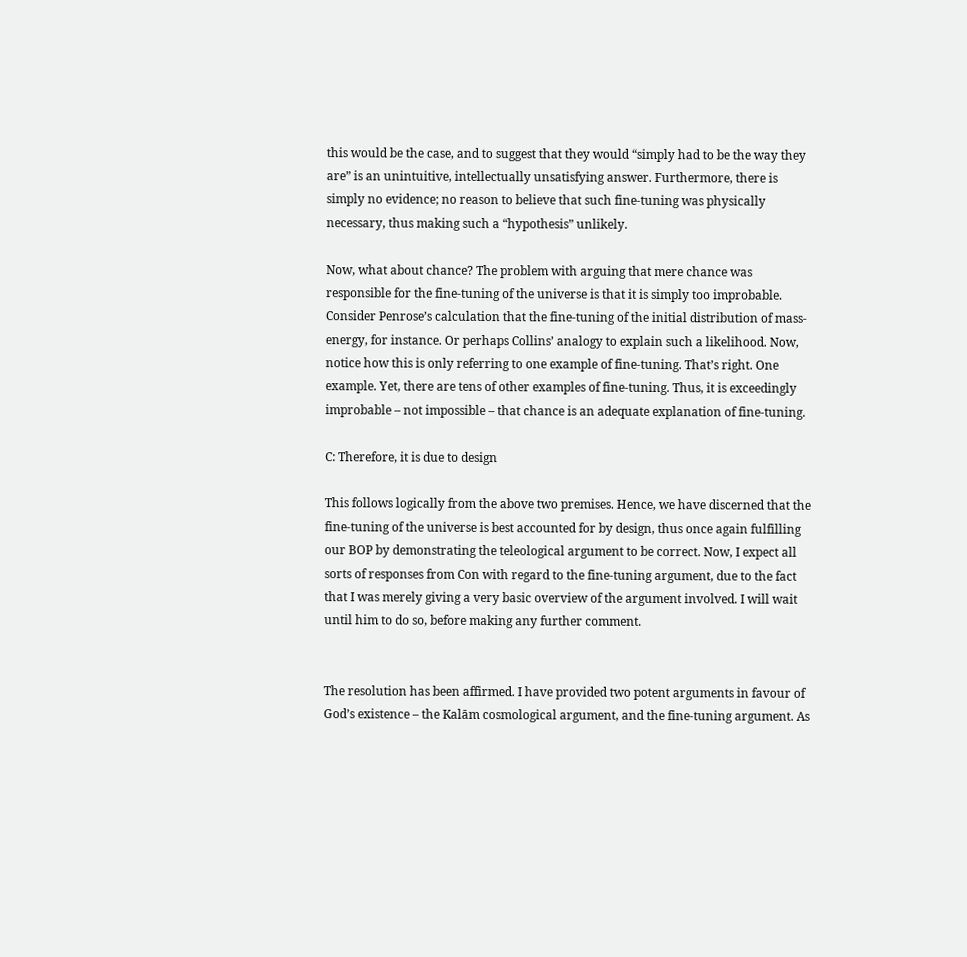this would be the case, and to suggest that they would “simply had to be the way they are” is an unintuitive, intellectually unsatisfying answer. Furthermore, there is simply no evidence; no reason to believe that such fine-tuning was physically necessary, thus making such a “hypothesis” unlikely.

Now, what about chance? The problem with arguing that mere chance was responsible for the fine-tuning of the universe is that it is simply too improbable. Consider Penrose’s calculation that the fine-tuning of the initial distribution of mass-energy, for instance. Or perhaps Collins’ analogy to explain such a likelihood. Now, notice how this is only referring to one example of fine-tuning. That’s right. One example. Yet, there are tens of other examples of fine-tuning. Thus, it is exceedingly improbable – not impossible – that chance is an adequate explanation of fine-tuning.

C: Therefore, it is due to design

This follows logically from the above two premises. Hence, we have discerned that the fine-tuning of the universe is best accounted for by design, thus once again fulfilling our BOP by demonstrating the teleological argument to be correct. Now, I expect all sorts of responses from Con with regard to the fine-tuning argument, due to the fact that I was merely giving a very basic overview of the argument involved. I will wait until him to do so, before making any further comment.


The resolution has been affirmed. I have provided two potent arguments in favour of God’s existence – the Kalām cosmological argument, and the fine-tuning argument. As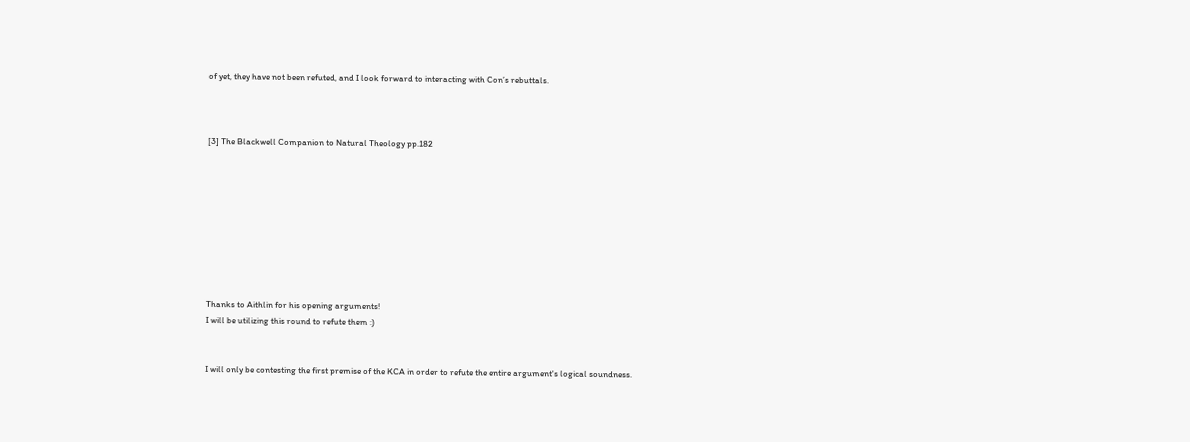of yet, they have not been refuted, and I look forward to interacting with Con’s rebuttals.



[3] The Blackwell Companion to Natural Theology pp.182









Thanks to Aithlin for his opening arguments!
I will be utilizing this round to refute them :)


I will only be contesting the first premise of the KCA in order to refute the entire argument's logical soundness.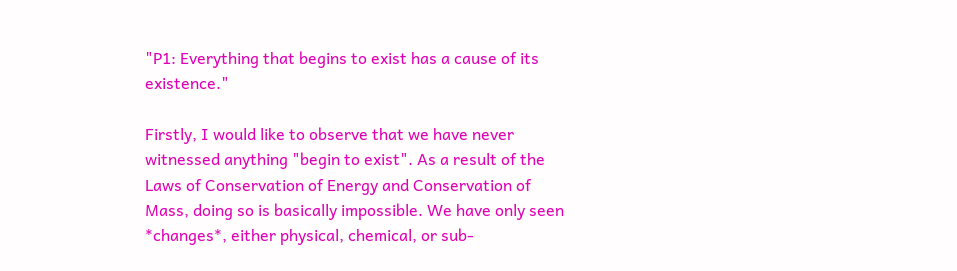"P1: Everything that begins to exist has a cause of its existence."

Firstly, I would like to observe that we have never witnessed anything "begin to exist". As a result of the Laws of Conservation of Energy and Conservation of Mass, doing so is basically impossible. We have only seen *changes*, either physical, chemical, or sub-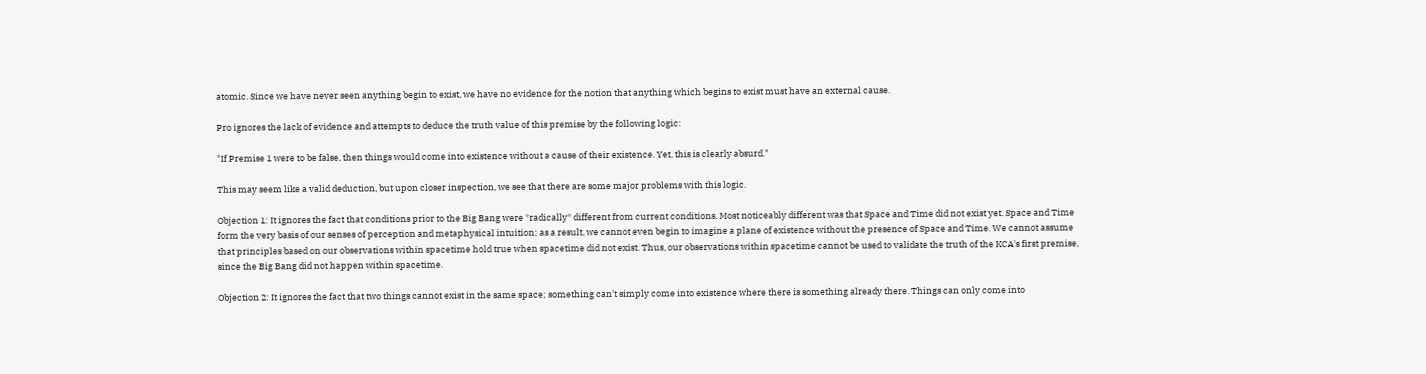atomic. Since we have never seen anything begin to exist, we have no evidence for the notion that anything which begins to exist must have an external cause.

Pro ignores the lack of evidence and attempts to deduce the truth value of this premise by the following logic:

"If Premise 1 were to be false, then things would come into existence without a cause of their existence. Yet, this is clearly absurd."

This may seem like a valid deduction, but upon closer inspection, we see that there are some major problems with this logic.

Objection 1: It ignores the fact that conditions prior to the Big Bang were *radically* different from current conditions. Most noticeably different was that Space and Time did not exist yet. Space and Time form the very basis of our senses of perception and metaphysical intuition; as a result, we cannot even begin to imagine a plane of existence without the presence of Space and Time. We cannot assume that principles based on our observations within spacetime hold true when spacetime did not exist. Thus, our observations within spacetime cannot be used to validate the truth of the KCA's first premise, since the Big Bang did not happen within spacetime.

Objection 2: It ignores the fact that two things cannot exist in the same space; something can't simply come into existence where there is something already there. Things can only come into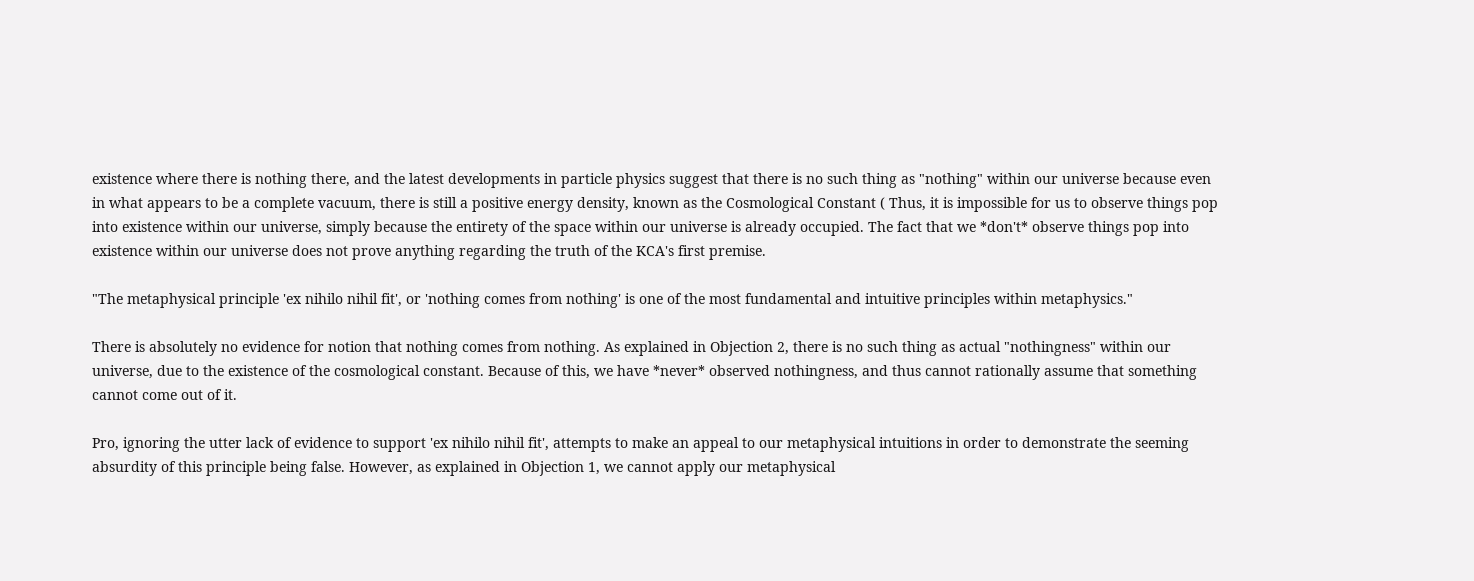existence where there is nothing there, and the latest developments in particle physics suggest that there is no such thing as "nothing" within our universe because even in what appears to be a complete vacuum, there is still a positive energy density, known as the Cosmological Constant ( Thus, it is impossible for us to observe things pop into existence within our universe, simply because the entirety of the space within our universe is already occupied. The fact that we *don't* observe things pop into existence within our universe does not prove anything regarding the truth of the KCA's first premise.

"The metaphysical principle 'ex nihilo nihil fit', or 'nothing comes from nothing' is one of the most fundamental and intuitive principles within metaphysics."

There is absolutely no evidence for notion that nothing comes from nothing. As explained in Objection 2, there is no such thing as actual "nothingness" within our universe, due to the existence of the cosmological constant. Because of this, we have *never* observed nothingness, and thus cannot rationally assume that something cannot come out of it.

Pro, ignoring the utter lack of evidence to support 'ex nihilo nihil fit', attempts to make an appeal to our metaphysical intuitions in order to demonstrate the seeming absurdity of this principle being false. However, as explained in Objection 1, we cannot apply our metaphysical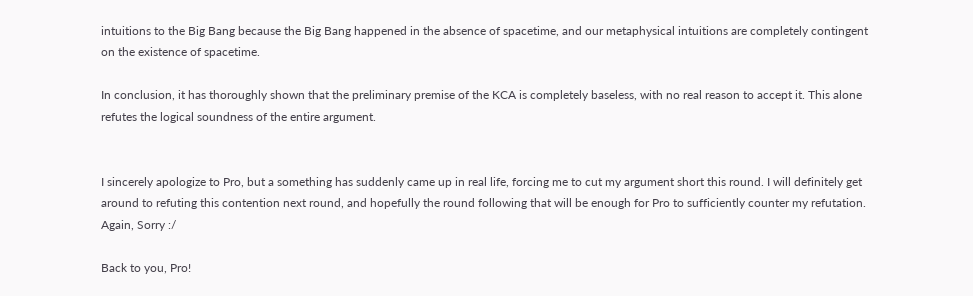intuitions to the Big Bang because the Big Bang happened in the absence of spacetime, and our metaphysical intuitions are completely contingent on the existence of spacetime.

In conclusion, it has thoroughly shown that the preliminary premise of the KCA is completely baseless, with no real reason to accept it. This alone refutes the logical soundness of the entire argument.


I sincerely apologize to Pro, but a something has suddenly came up in real life, forcing me to cut my argument short this round. I will definitely get around to refuting this contention next round, and hopefully the round following that will be enough for Pro to sufficiently counter my refutation. Again, Sorry :/

Back to you, Pro!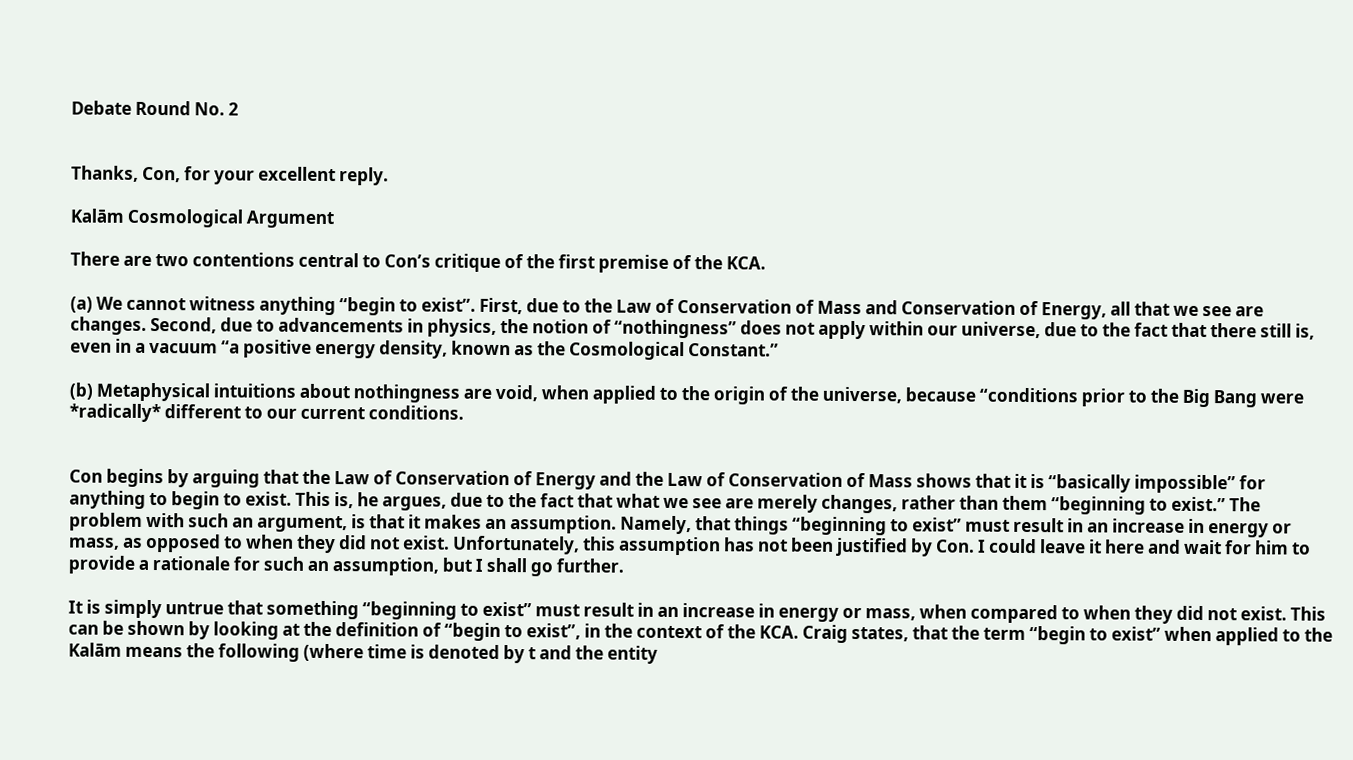Debate Round No. 2


Thanks, Con, for your excellent reply.

Kalām Cosmological Argument

There are two contentions central to Con’s critique of the first premise of the KCA.

(a) We cannot witness anything “begin to exist”. First, due to the Law of Conservation of Mass and Conservation of Energy, all that we see are changes. Second, due to advancements in physics, the notion of “nothingness” does not apply within our universe, due to the fact that there still is, even in a vacuum “a positive energy density, known as the Cosmological Constant.”

(b) Metaphysical intuitions about nothingness are void, when applied to the origin of the universe, because “conditions prior to the Big Bang were *radically* different to our current conditions.


Con begins by arguing that the Law of Conservation of Energy and the Law of Conservation of Mass shows that it is “basically impossible” for anything to begin to exist. This is, he argues, due to the fact that what we see are merely changes, rather than them “beginning to exist.” The problem with such an argument, is that it makes an assumption. Namely, that things “beginning to exist” must result in an increase in energy or mass, as opposed to when they did not exist. Unfortunately, this assumption has not been justified by Con. I could leave it here and wait for him to provide a rationale for such an assumption, but I shall go further.

It is simply untrue that something “beginning to exist” must result in an increase in energy or mass, when compared to when they did not exist. This can be shown by looking at the definition of “begin to exist”, in the context of the KCA. Craig states, that the term “begin to exist” when applied to the Kalām means the following (where time is denoted by t and the entity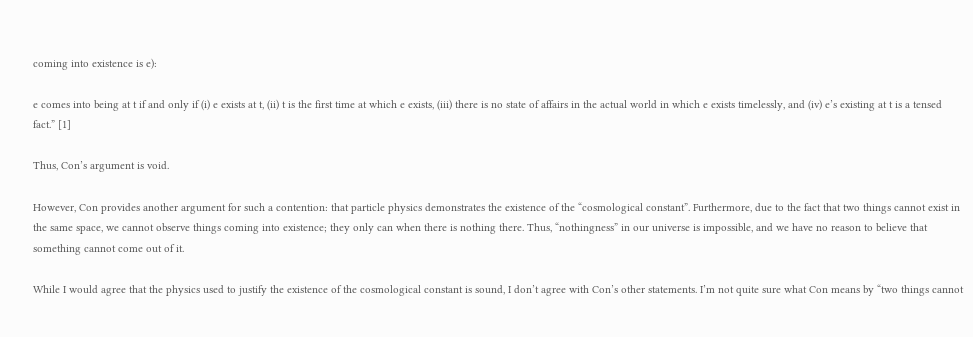coming into existence is e):

e comes into being at t if and only if (i) e exists at t, (ii) t is the first time at which e exists, (iii) there is no state of affairs in the actual world in which e exists timelessly, and (iv) e’s existing at t is a tensed fact.” [1]

Thus, Con’s argument is void.

However, Con provides another argument for such a contention: that particle physics demonstrates the existence of the “cosmological constant”. Furthermore, due to the fact that two things cannot exist in the same space, we cannot observe things coming into existence; they only can when there is nothing there. Thus, “nothingness” in our universe is impossible, and we have no reason to believe that something cannot come out of it.

While I would agree that the physics used to justify the existence of the cosmological constant is sound, I don’t agree with Con’s other statements. I’m not quite sure what Con means by “two things cannot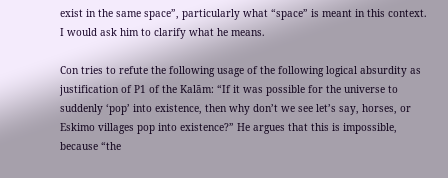exist in the same space”, particularly what “space” is meant in this context. I would ask him to clarify what he means.

Con tries to refute the following usage of the following logical absurdity as justification of P1 of the Kalām: “If it was possible for the universe to suddenly ‘pop’ into existence, then why don’t we see let’s say, horses, or Eskimo villages pop into existence?” He argues that this is impossible, because “the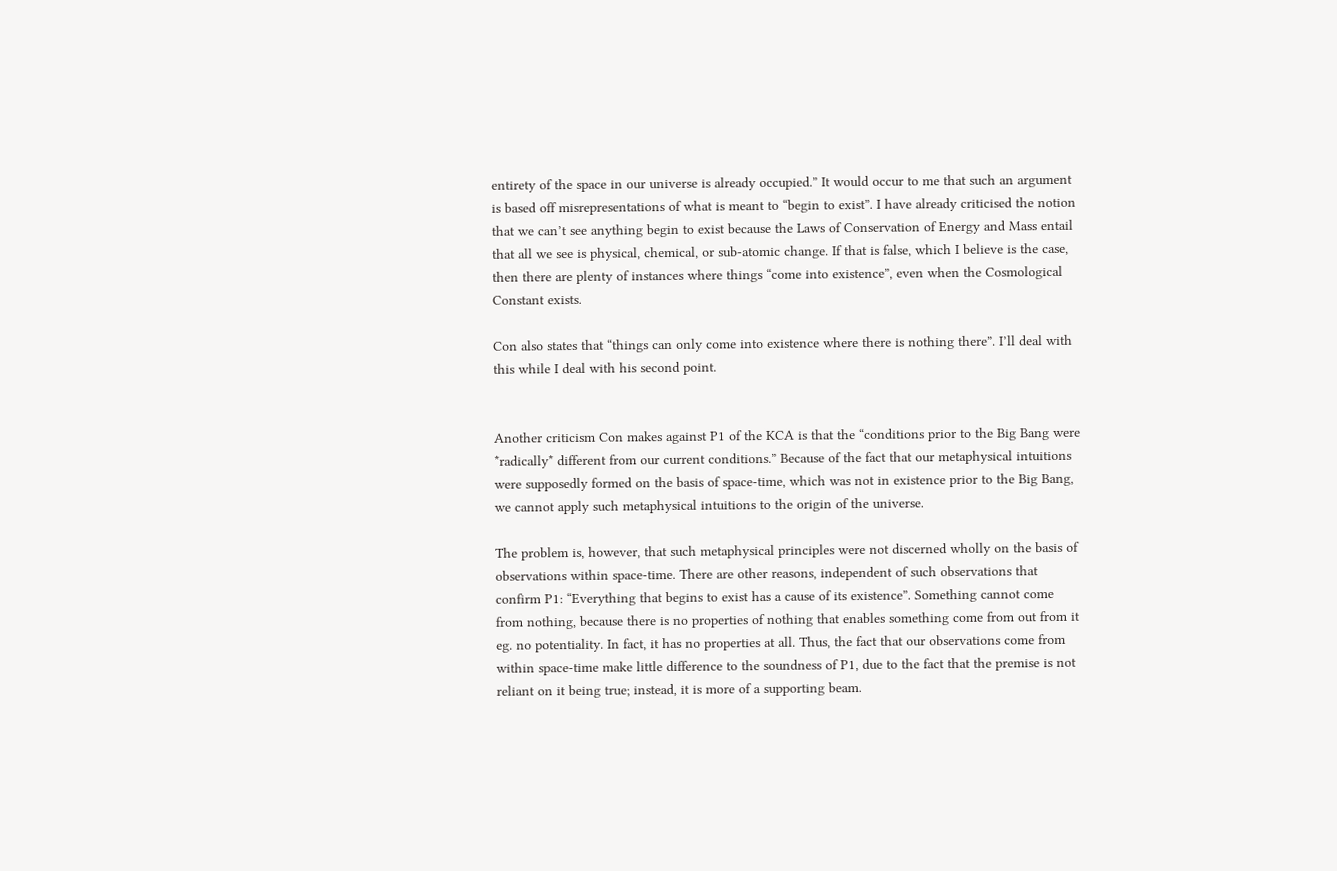entirety of the space in our universe is already occupied.” It would occur to me that such an argument is based off misrepresentations of what is meant to “begin to exist”. I have already criticised the notion that we can’t see anything begin to exist because the Laws of Conservation of Energy and Mass entail that all we see is physical, chemical, or sub-atomic change. If that is false, which I believe is the case, then there are plenty of instances where things “come into existence”, even when the Cosmological Constant exists.

Con also states that “things can only come into existence where there is nothing there”. I’ll deal with this while I deal with his second point.


Another criticism Con makes against P1 of the KCA is that the “conditions prior to the Big Bang were *radically* different from our current conditions.” Because of the fact that our metaphysical intuitions were supposedly formed on the basis of space-time, which was not in existence prior to the Big Bang, we cannot apply such metaphysical intuitions to the origin of the universe.

The problem is, however, that such metaphysical principles were not discerned wholly on the basis of observations within space-time. There are other reasons, independent of such observations that confirm P1: “Everything that begins to exist has a cause of its existence”. Something cannot come from nothing, because there is no properties of nothing that enables something come from out from it eg. no potentiality. In fact, it has no properties at all. Thus, the fact that our observations come from within space-time make little difference to the soundness of P1, due to the fact that the premise is not reliant on it being true; instead, it is more of a supporting beam.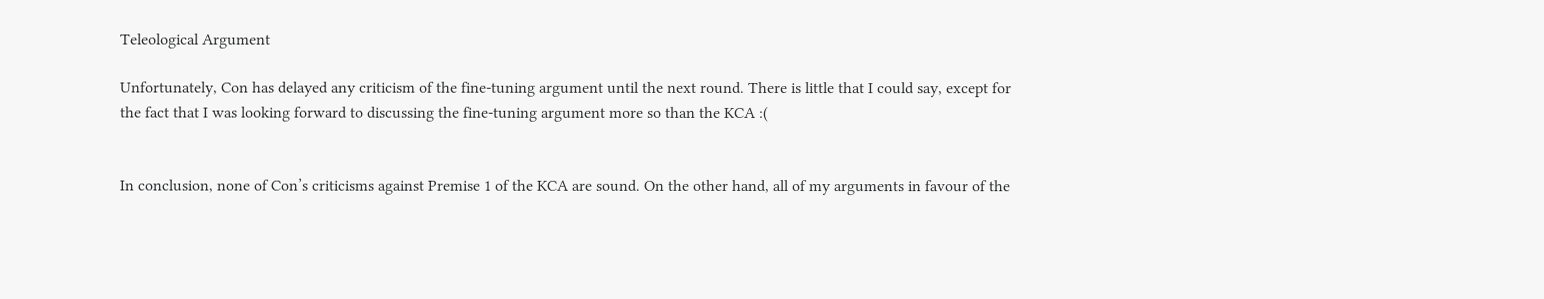Teleological Argument

Unfortunately, Con has delayed any criticism of the fine-tuning argument until the next round. There is little that I could say, except for the fact that I was looking forward to discussing the fine-tuning argument more so than the KCA :(


In conclusion, none of Con’s criticisms against Premise 1 of the KCA are sound. On the other hand, all of my arguments in favour of the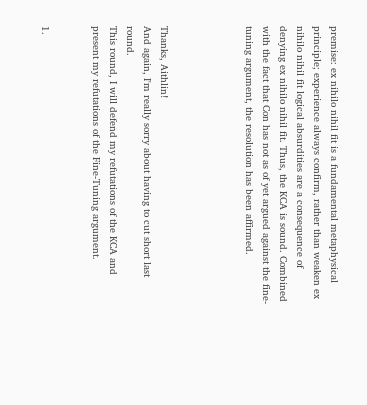premise: ex nihilo nihil fit is a fundamental metaphysical principle; experience always confirm, rather than weaken ex nihilo nihil fit logical absurdities are a consequence of denying ex nihilo nihil fit. Thus, the KCA is sound. Combined with the fact that Con has not as of yet argued against the fine-tuning argument, the resolution has been affirmed.




Thanks, Aithlin!
And again, I'm really sorry about having to cut short last round.
This round, I will defend my refutations of the KCA and present my refutations of the Fine-Tuning argument.


1.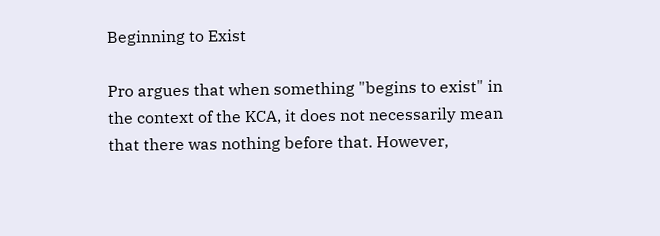Beginning to Exist

Pro argues that when something "begins to exist" in the context of the KCA, it does not necessarily mean that there was nothing before that. However,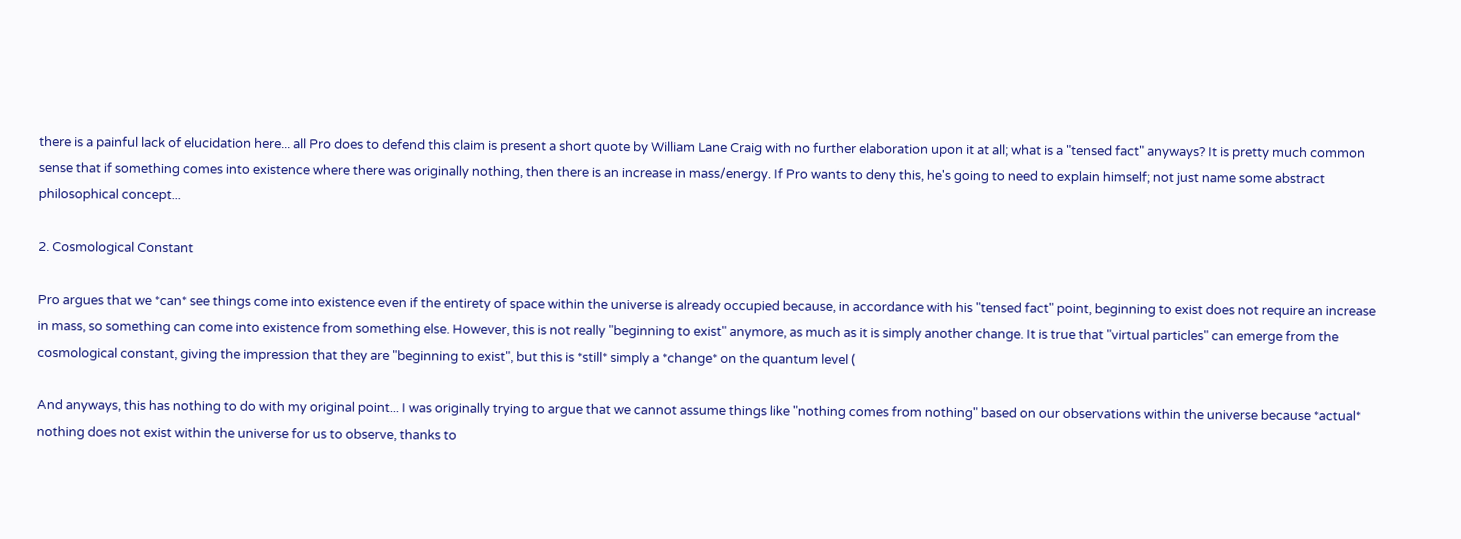there is a painful lack of elucidation here... all Pro does to defend this claim is present a short quote by William Lane Craig with no further elaboration upon it at all; what is a "tensed fact" anyways? It is pretty much common sense that if something comes into existence where there was originally nothing, then there is an increase in mass/energy. If Pro wants to deny this, he's going to need to explain himself; not just name some abstract philosophical concept...

2. Cosmological Constant

Pro argues that we *can* see things come into existence even if the entirety of space within the universe is already occupied because, in accordance with his "tensed fact" point, beginning to exist does not require an increase in mass, so something can come into existence from something else. However, this is not really "beginning to exist" anymore, as much as it is simply another change. It is true that "virtual particles" can emerge from the cosmological constant, giving the impression that they are "beginning to exist", but this is *still* simply a *change* on the quantum level (

And anyways, this has nothing to do with my original point... I was originally trying to argue that we cannot assume things like "nothing comes from nothing" based on our observations within the universe because *actual* nothing does not exist within the universe for us to observe, thanks to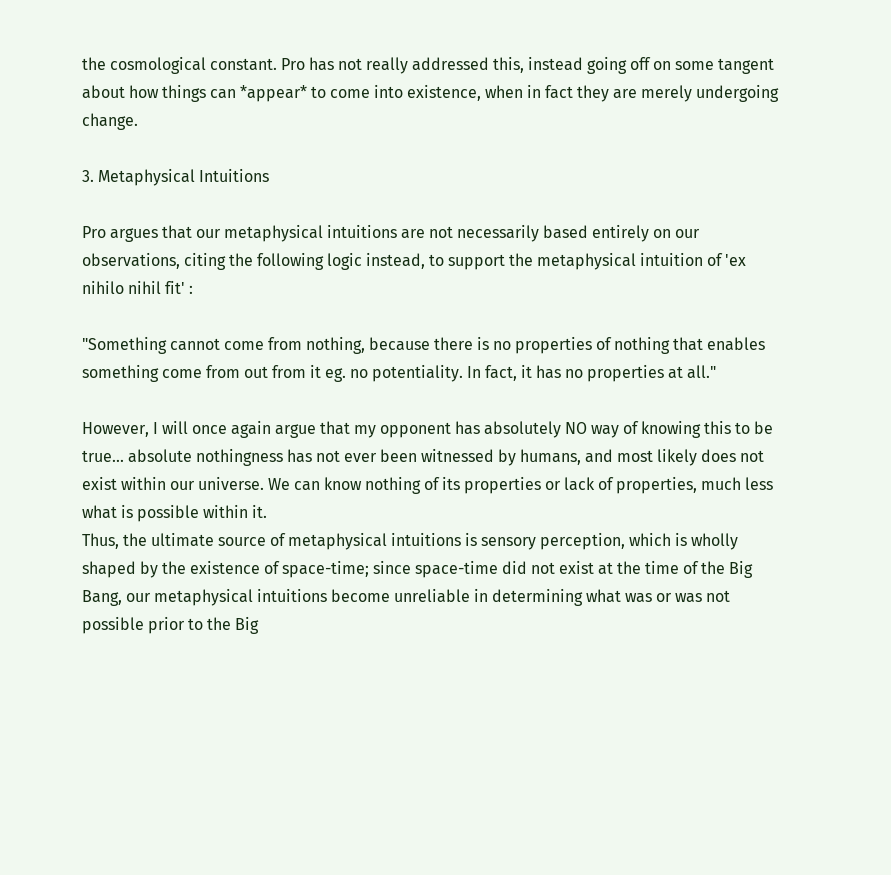the cosmological constant. Pro has not really addressed this, instead going off on some tangent about how things can *appear* to come into existence, when in fact they are merely undergoing change.

3. Metaphysical Intuitions

Pro argues that our metaphysical intuitions are not necessarily based entirely on our observations, citing the following logic instead, to support the metaphysical intuition of 'ex nihilo nihil fit' :

"Something cannot come from nothing, because there is no properties of nothing that enables something come from out from it eg. no potentiality. In fact, it has no properties at all."

However, I will once again argue that my opponent has absolutely NO way of knowing this to be true... absolute nothingness has not ever been witnessed by humans, and most likely does not exist within our universe. We can know nothing of its properties or lack of properties, much less what is possible within it.
Thus, the ultimate source of metaphysical intuitions is sensory perception, which is wholly shaped by the existence of space-time; since space-time did not exist at the time of the Big Bang, our metaphysical intuitions become unreliable in determining what was or was not possible prior to the Big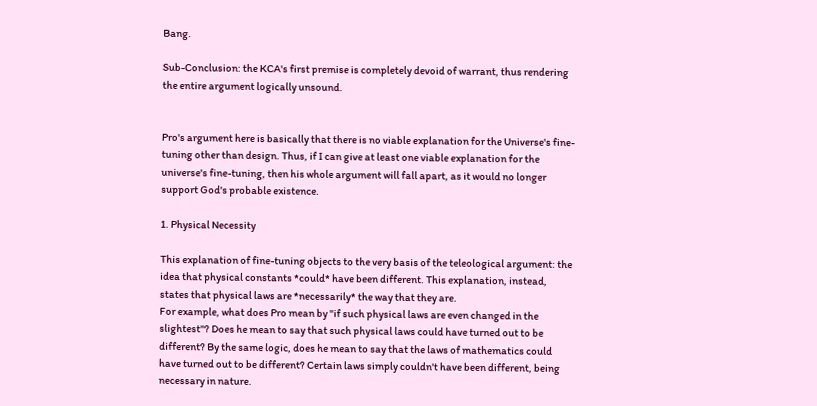Bang.

Sub-Conclusion: the KCA's first premise is completely devoid of warrant, thus rendering the entire argument logically unsound.


Pro's argument here is basically that there is no viable explanation for the Universe's fine-tuning other than design. Thus, if I can give at least one viable explanation for the universe's fine-tuning, then his whole argument will fall apart, as it would no longer support God's probable existence.

1. Physical Necessity

This explanation of fine-tuning objects to the very basis of the teleological argument: the idea that physical constants *could* have been different. This explanation, instead, states that physical laws are *necessarily* the way that they are.
For example, what does Pro mean by "if such physical laws are even changed in the slightest"? Does he mean to say that such physical laws could have turned out to be different? By the same logic, does he mean to say that the laws of mathematics could have turned out to be different? Certain laws simply couldn't have been different, being necessary in nature.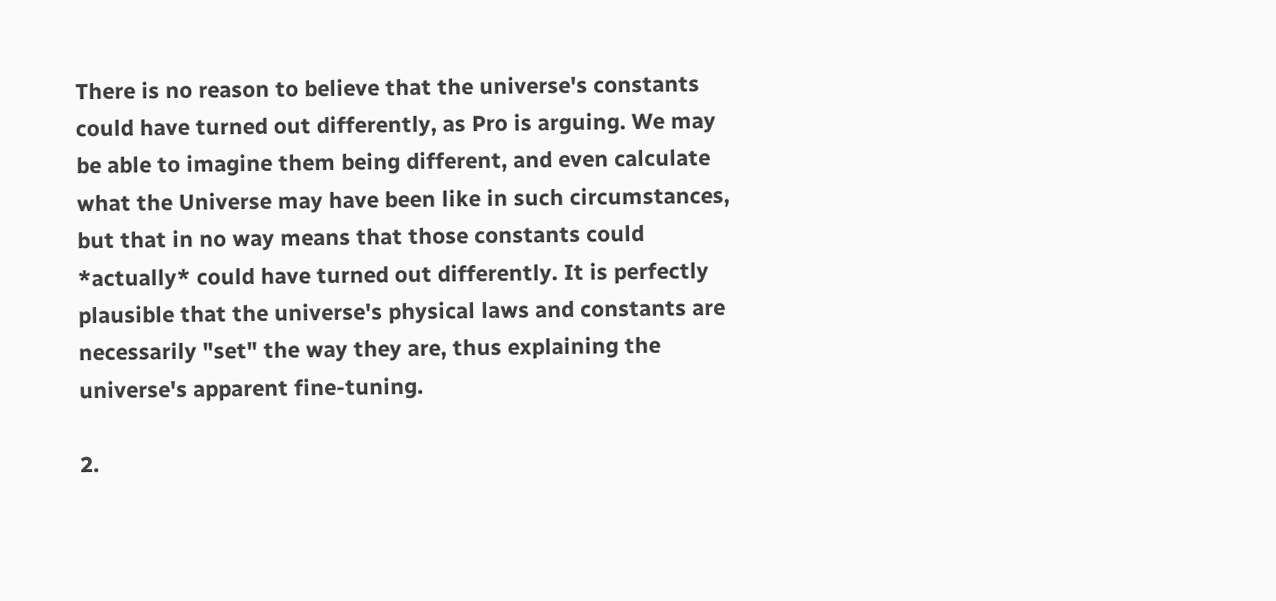There is no reason to believe that the universe's constants could have turned out differently, as Pro is arguing. We may be able to imagine them being different, and even calculate what the Universe may have been like in such circumstances, but that in no way means that those constants could *actually* could have turned out differently. It is perfectly plausible that the universe's physical laws and constants are necessarily "set" the way they are, thus explaining the universe's apparent fine-tuning.

2.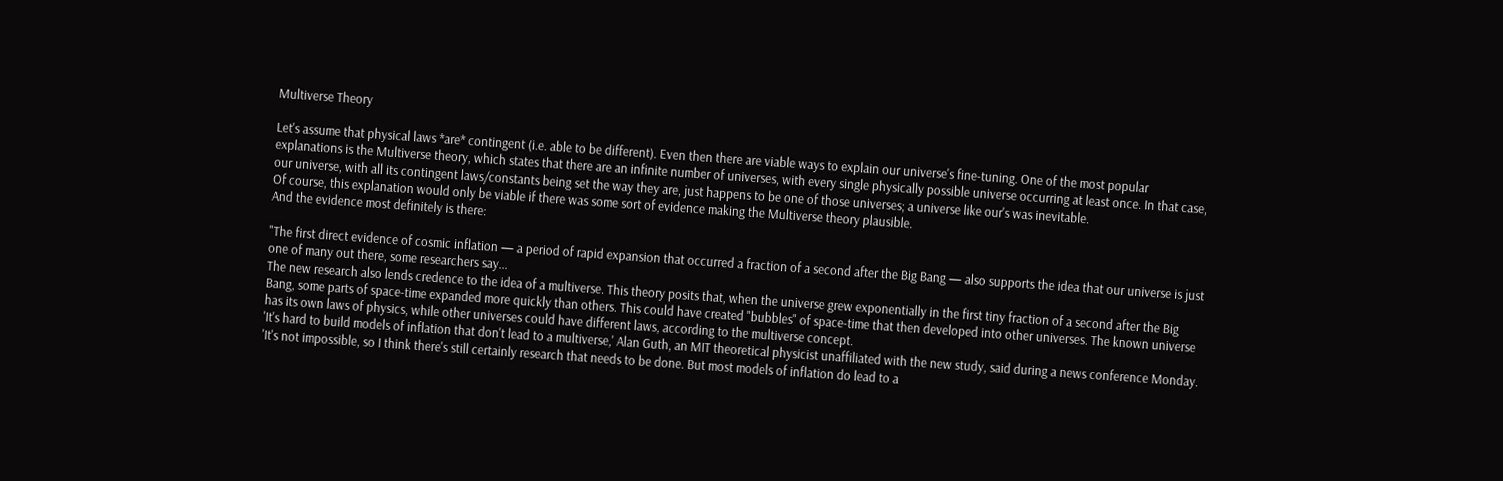Multiverse Theory

Let's assume that physical laws *are* contingent (i.e. able to be different). Even then there are viable ways to explain our universe's fine-tuning. One of the most popular explanations is the Multiverse theory, which states that there are an infinite number of universes, with every single physically possible universe occurring at least once. In that case, our universe, with all its contingent laws/constants being set the way they are, just happens to be one of those universes; a universe like our's was inevitable.
Of course, this explanation would only be viable if there was some sort of evidence making the Multiverse theory plausible.
And the evidence most definitely is there:

"The first direct evidence of cosmic inflation — a period of rapid expansion that occurred a fraction of a second after the Big Bang — also supports the idea that our universe is just one of many out there, some researchers say...
The new research also lends credence to the idea of a multiverse. This theory posits that, when the universe grew exponentially in the first tiny fraction of a second after the Big Bang, some parts of space-time expanded more quickly than others. This could have created "bubbles" of space-time that then developed into other universes. The known universe has its own laws of physics, while other universes could have different laws, according to the multiverse concept.
'It's hard to build models of inflation that don't lead to a multiverse,' Alan Guth, an MIT theoretical physicist unaffiliated with the new study, said during a news conference Monday. 'It's not impossible, so I think there's still certainly research that needs to be done. But most models of inflation do lead to a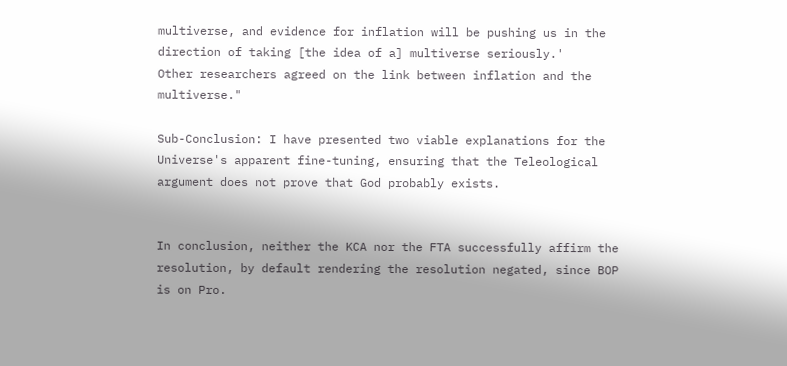multiverse, and evidence for inflation will be pushing us in the direction of taking [the idea of a] multiverse seriously.'
Other researchers agreed on the link between inflation and the multiverse."

Sub-Conclusion: I have presented two viable explanations for the Universe's apparent fine-tuning, ensuring that the Teleological argument does not prove that God probably exists.


In conclusion, neither the KCA nor the FTA successfully affirm the resolution, by default rendering the resolution negated, since BOP is on Pro.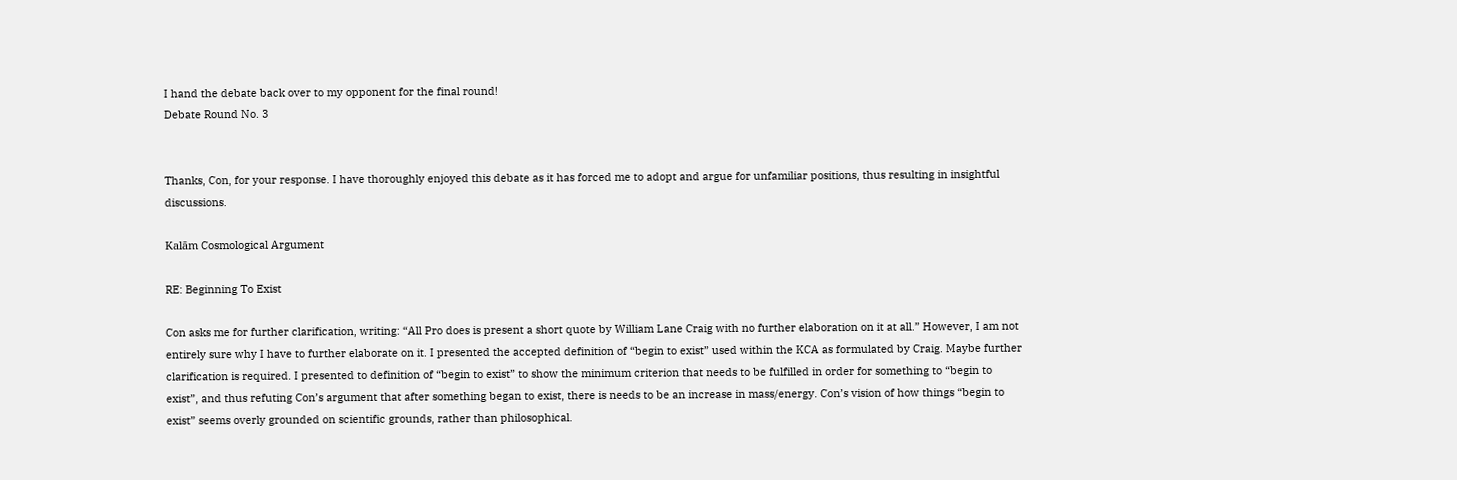I hand the debate back over to my opponent for the final round!
Debate Round No. 3


Thanks, Con, for your response. I have thoroughly enjoyed this debate as it has forced me to adopt and argue for unfamiliar positions, thus resulting in insightful discussions.

Kalām Cosmological Argument

RE: Beginning To Exist

Con asks me for further clarification, writing: “All Pro does is present a short quote by William Lane Craig with no further elaboration on it at all.” However, I am not entirely sure why I have to further elaborate on it. I presented the accepted definition of “begin to exist” used within the KCA as formulated by Craig. Maybe further clarification is required. I presented to definition of “begin to exist” to show the minimum criterion that needs to be fulfilled in order for something to “begin to exist”, and thus refuting Con’s argument that after something began to exist, there is needs to be an increase in mass/energy. Con’s vision of how things “begin to exist” seems overly grounded on scientific grounds, rather than philosophical.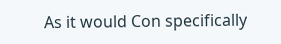As it would Con specifically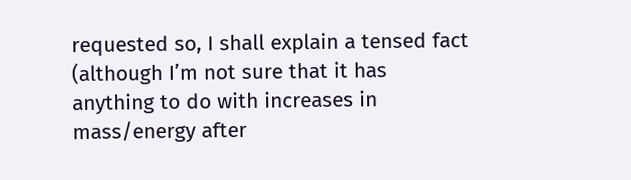requested so, I shall explain a tensed fact (although I’m not sure that it has anything to do with increases in mass/energy after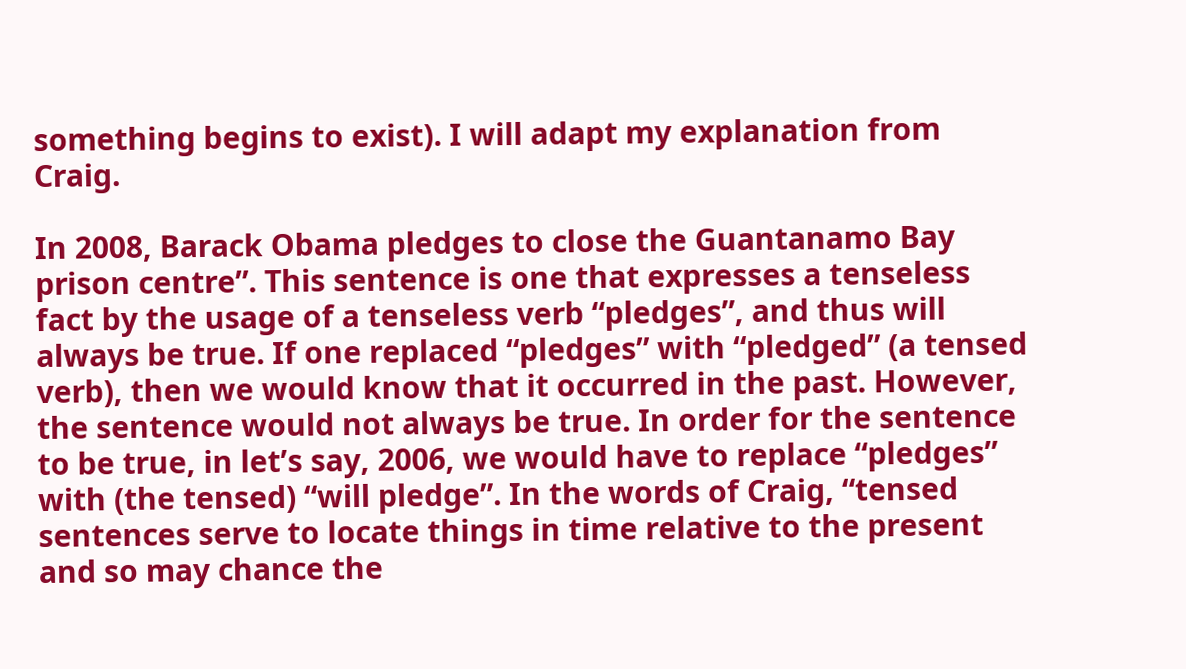something begins to exist). I will adapt my explanation from Craig.

In 2008, Barack Obama pledges to close the Guantanamo Bay prison centre”. This sentence is one that expresses a tenseless fact by the usage of a tenseless verb “pledges”, and thus will always be true. If one replaced “pledges” with “pledged” (a tensed verb), then we would know that it occurred in the past. However, the sentence would not always be true. In order for the sentence to be true, in let’s say, 2006, we would have to replace “pledges” with (the tensed) “will pledge”. In the words of Craig, “tensed sentences serve to locate things in time relative to the present and so may chance the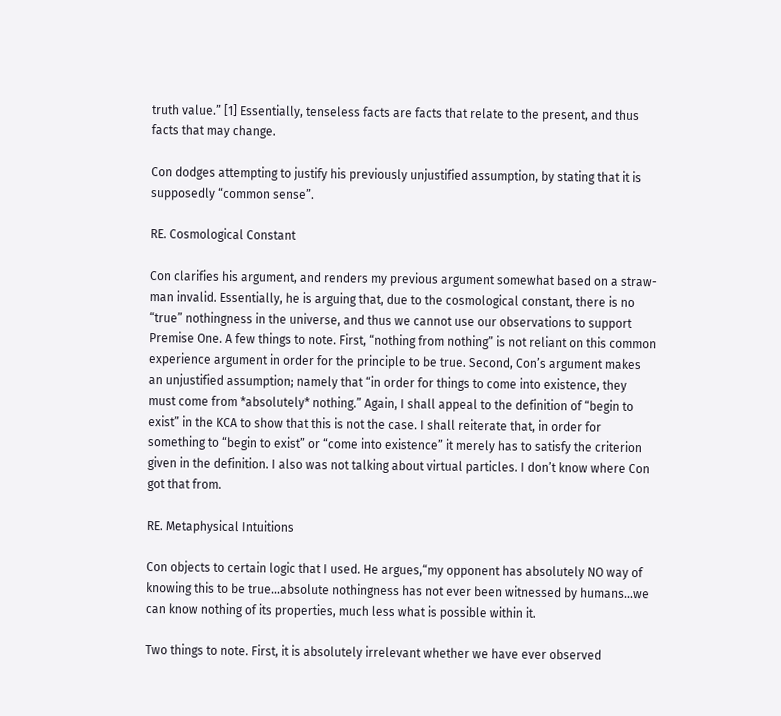truth value.” [1] Essentially, tenseless facts are facts that relate to the present, and thus facts that may change.

Con dodges attempting to justify his previously unjustified assumption, by stating that it is supposedly “common sense”.

RE. Cosmological Constant

Con clarifies his argument, and renders my previous argument somewhat based on a straw-man invalid. Essentially, he is arguing that, due to the cosmological constant, there is no “true” nothingness in the universe, and thus we cannot use our observations to support Premise One. A few things to note. First, “nothing from nothing” is not reliant on this common experience argument in order for the principle to be true. Second, Con’s argument makes an unjustified assumption; namely that “in order for things to come into existence, they must come from *absolutely* nothing.” Again, I shall appeal to the definition of “begin to exist” in the KCA to show that this is not the case. I shall reiterate that, in order for something to “begin to exist” or “come into existence” it merely has to satisfy the criterion given in the definition. I also was not talking about virtual particles. I don’t know where Con got that from.

RE. Metaphysical Intuitions

Con objects to certain logic that I used. He argues,“my opponent has absolutely NO way of knowing this to be true…absolute nothingness has not ever been witnessed by humans…we can know nothing of its properties, much less what is possible within it.

Two things to note. First, it is absolutely irrelevant whether we have ever observed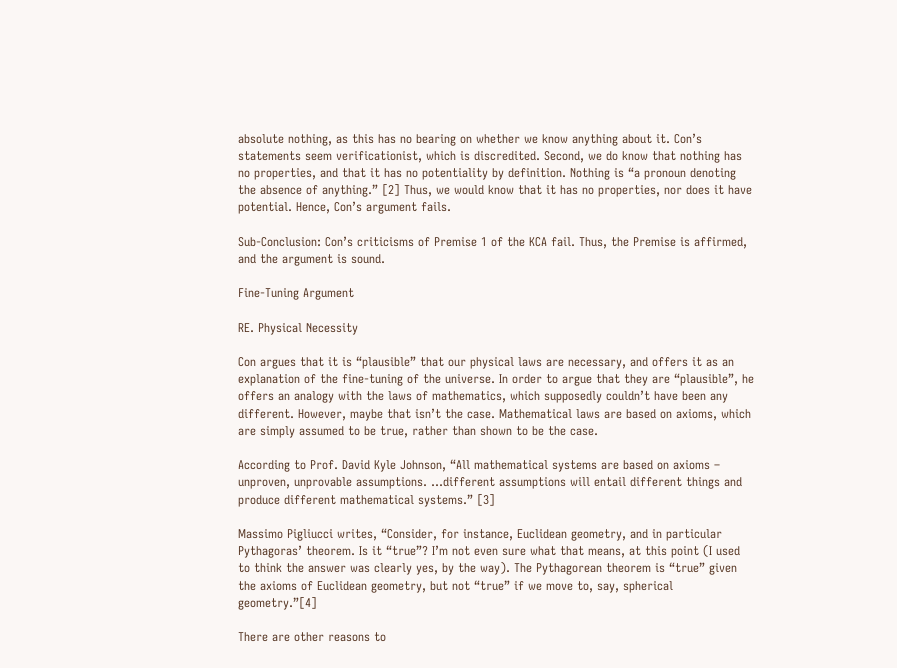absolute nothing, as this has no bearing on whether we know anything about it. Con’s statements seem verificationist, which is discredited. Second, we do know that nothing has no properties, and that it has no potentiality by definition. Nothing is “a pronoun denoting the absence of anything.” [2] Thus, we would know that it has no properties, nor does it have potential. Hence, Con’s argument fails.

Sub-Conclusion: Con’s criticisms of Premise 1 of the KCA fail. Thus, the Premise is affirmed, and the argument is sound.

Fine-Tuning Argument

RE. Physical Necessity

Con argues that it is “plausible” that our physical laws are necessary, and offers it as an explanation of the fine-tuning of the universe. In order to argue that they are “plausible”, he offers an analogy with the laws of mathematics, which supposedly couldn’t have been any different. However, maybe that isn’t the case. Mathematical laws are based on axioms, which are simply assumed to be true, rather than shown to be the case.

According to Prof. David Kyle Johnson, “All mathematical systems are based on axioms – unproven, unprovable assumptions. …different assumptions will entail different things and produce different mathematical systems.” [3]

Massimo Pigliucci writes, “Consider, for instance, Euclidean geometry, and in particular Pythagoras’ theorem. Is it “true”? I’m not even sure what that means, at this point (I used to think the answer was clearly yes, by the way). The Pythagorean theorem is “true” given the axioms of Euclidean geometry, but not “true” if we move to, say, spherical geometry.”[4]

There are other reasons to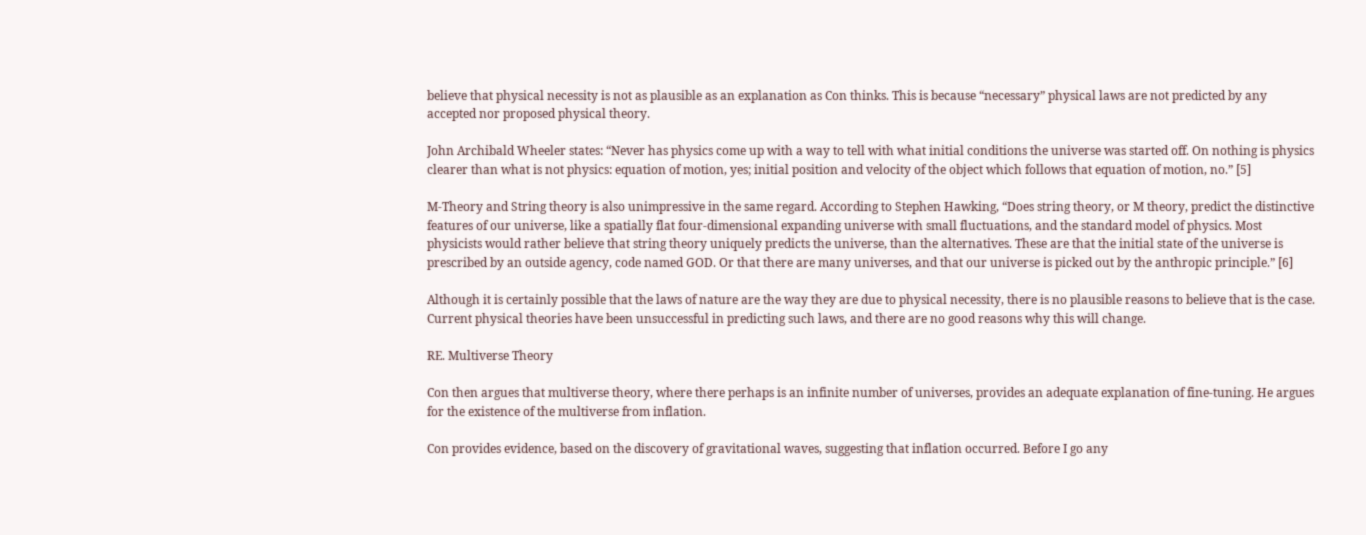believe that physical necessity is not as plausible as an explanation as Con thinks. This is because “necessary” physical laws are not predicted by any accepted nor proposed physical theory.

John Archibald Wheeler states: “Never has physics come up with a way to tell with what initial conditions the universe was started off. On nothing is physics clearer than what is not physics: equation of motion, yes; initial position and velocity of the object which follows that equation of motion, no.” [5]

M-Theory and String theory is also unimpressive in the same regard. According to Stephen Hawking, “Does string theory, or M theory, predict the distinctive features of our universe, like a spatially flat four-dimensional expanding universe with small fluctuations, and the standard model of physics. Most physicists would rather believe that string theory uniquely predicts the universe, than the alternatives. These are that the initial state of the universe is prescribed by an outside agency, code named GOD. Or that there are many universes, and that our universe is picked out by the anthropic principle.” [6]

Although it is certainly possible that the laws of nature are the way they are due to physical necessity, there is no plausible reasons to believe that is the case. Current physical theories have been unsuccessful in predicting such laws, and there are no good reasons why this will change.

RE. Multiverse Theory

Con then argues that multiverse theory, where there perhaps is an infinite number of universes, provides an adequate explanation of fine-tuning. He argues for the existence of the multiverse from inflation.

Con provides evidence, based on the discovery of gravitational waves, suggesting that inflation occurred. Before I go any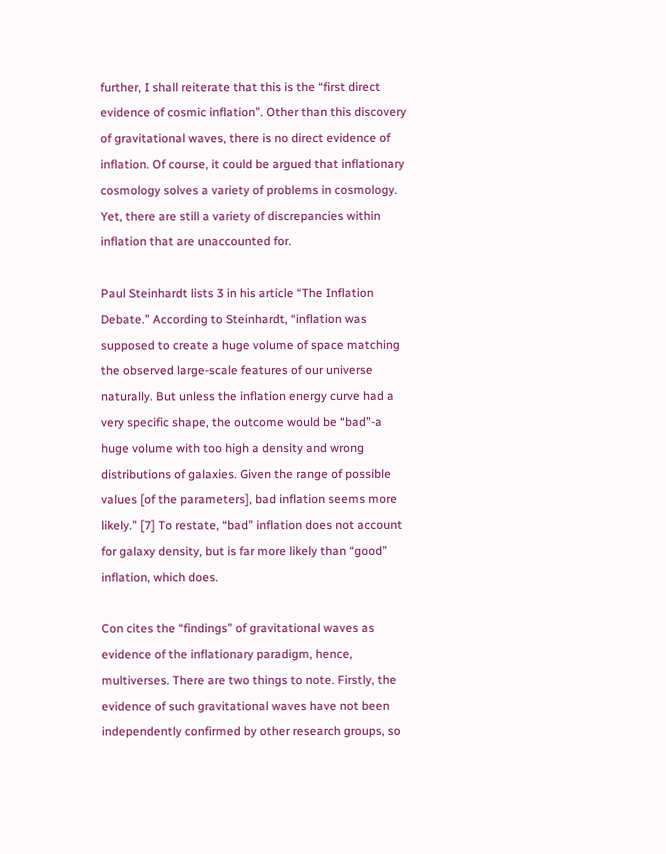further, I shall reiterate that this is the “first direct evidence of cosmic inflation”. Other than this discovery of gravitational waves, there is no direct evidence of inflation. Of course, it could be argued that inflationary cosmology solves a variety of problems in cosmology. Yet, there are still a variety of discrepancies within inflation that are unaccounted for.

Paul Steinhardt lists 3 in his article “The Inflation Debate.” According to Steinhardt, “inflation was supposed to create a huge volume of space matching the observed large-scale features of our universe naturally. But unless the inflation energy curve had a very specific shape, the outcome would be “bad”-a huge volume with too high a density and wrong distributions of galaxies. Given the range of possible values [of the parameters], bad inflation seems more likely.” [7] To restate, “bad” inflation does not account for galaxy density, but is far more likely than “good” inflation, which does.

Con cites the “findings” of gravitational waves as evidence of the inflationary paradigm, hence, multiverses. There are two things to note. Firstly, the evidence of such gravitational waves have not been independently confirmed by other research groups, so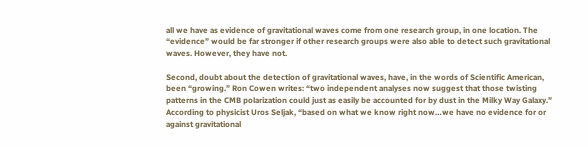all we have as evidence of gravitational waves come from one research group, in one location. The “evidence” would be far stronger if other research groups were also able to detect such gravitational waves. However, they have not.

Second, doubt about the detection of gravitational waves, have, in the words of Scientific American, been “growing.” Ron Cowen writes: “two independent analyses now suggest that those twisting patterns in the CMB polarization could just as easily be accounted for by dust in the Milky Way Galaxy.” According to physicist Uros Seljak, “based on what we know right now…we have no evidence for or against gravitational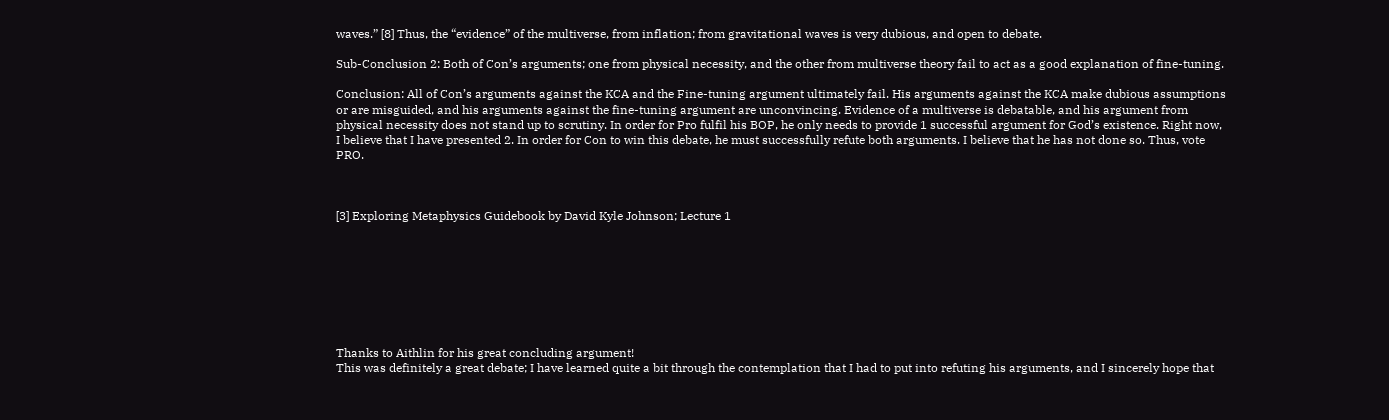waves.” [8] Thus, the “evidence” of the multiverse, from inflation; from gravitational waves is very dubious, and open to debate.

Sub-Conclusion 2: Both of Con’s arguments; one from physical necessity, and the other from multiverse theory fail to act as a good explanation of fine-tuning.

Conclusion: All of Con’s arguments against the KCA and the Fine-tuning argument ultimately fail. His arguments against the KCA make dubious assumptions or are misguided, and his arguments against the fine-tuning argument are unconvincing. Evidence of a multiverse is debatable, and his argument from physical necessity does not stand up to scrutiny. In order for Pro fulfil his BOP, he only needs to provide 1 successful argument for God’s existence. Right now, I believe that I have presented 2. In order for Con to win this debate, he must successfully refute both arguments. I believe that he has not done so. Thus, vote PRO.



[3] Exploring Metaphysics Guidebook by David Kyle Johnson; Lecture 1








Thanks to Aithlin for his great concluding argument!
This was definitely a great debate; I have learned quite a bit through the contemplation that I had to put into refuting his arguments, and I sincerely hope that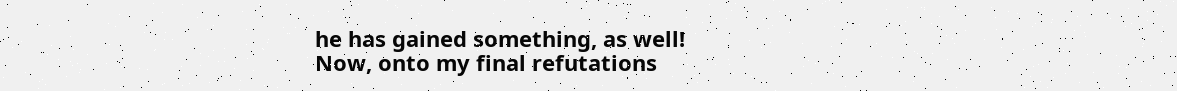he has gained something, as well!
Now, onto my final refutations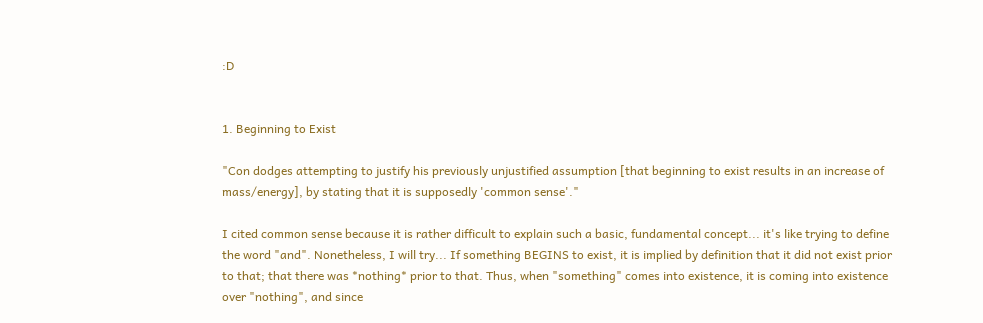:D


1. Beginning to Exist

"Con dodges attempting to justify his previously unjustified assumption [that beginning to exist results in an increase of mass/energy], by stating that it is supposedly 'common sense'."

I cited common sense because it is rather difficult to explain such a basic, fundamental concept... it's like trying to define the word "and". Nonetheless, I will try... If something BEGINS to exist, it is implied by definition that it did not exist prior to that; that there was *nothing* prior to that. Thus, when "something" comes into existence, it is coming into existence over "nothing", and since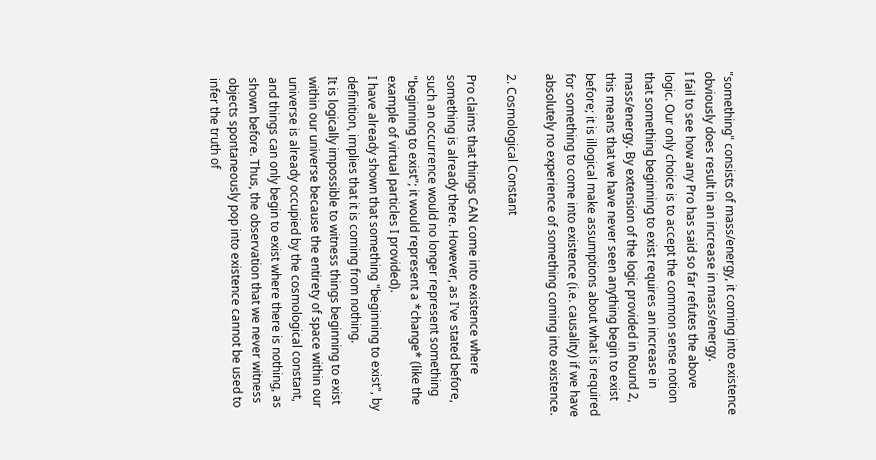"something" consists of mass/energy, it coming into existence obviously does result in an increase in mass/energy.
I fail to see how any Pro has said so far refutes the above logic. Our only choice is to accept the common sense notion that something beginning to exist requires an increase in mass/energy. By extension of the logic provided in Round 2, this means that we have never seen anything begin to exist before; it is illogical make assumptions about what is required for something to come into existence (i.e. causality) if we have absolutely no experience of something coming into existence.

2. Cosmological Constant

Pro claims that things CAN come into existence where something is already there. However, as I've stated before, such an occurrence would no longer represent something "beginning to exist"; it would represent a *change* (like the example of virtual particles I provided).
I have already shown that something "beginning to exist", by definition, implies that it is coming from nothing.
It is logically impossible to witness things beginning to exist within our universe because the entirety of space within our universe is already occupied by the cosmological constant, and things can only begin to exist where there is nothing, as shown before. Thus, the observation that we never witness objects spontaneously pop into existence cannot be used to infer the truth of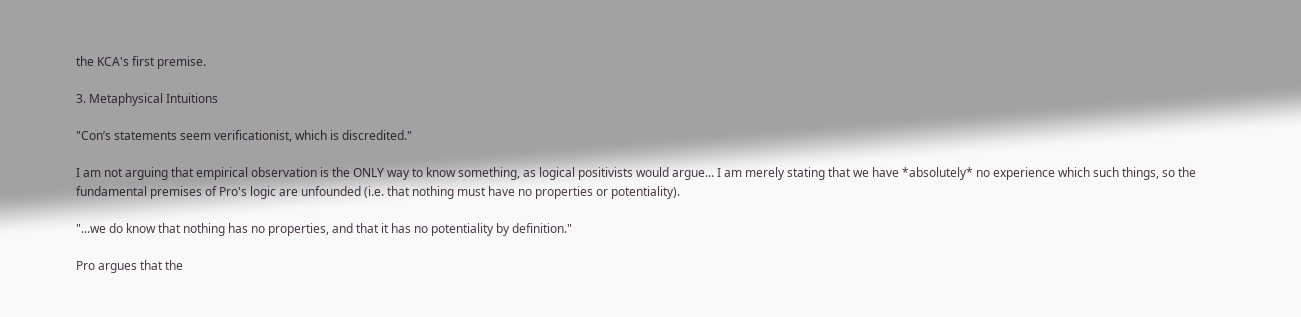the KCA's first premise.

3. Metaphysical Intuitions

"Con’s statements seem verificationist, which is discredited."

I am not arguing that empirical observation is the ONLY way to know something, as logical positivists would argue... I am merely stating that we have *absolutely* no experience which such things, so the fundamental premises of Pro's logic are unfounded (i.e. that nothing must have no properties or potentiality).

"...we do know that nothing has no properties, and that it has no potentiality by definition."

Pro argues that the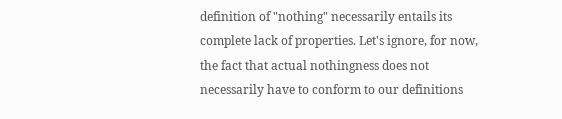definition of "nothing" necessarily entails its complete lack of properties. Let's ignore, for now, the fact that actual nothingness does not necessarily have to conform to our definitions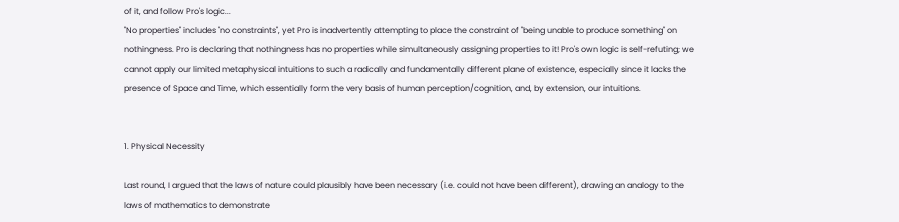of it, and follow Pro's logic...
"No properties" includes "no constraints", yet Pro is inadvertently attempting to place the constraint of "being unable to produce something" on nothingness. Pro is declaring that nothingness has no properties while simultaneously assigning properties to it! Pro's own logic is self-refuting; we cannot apply our limited metaphysical intuitions to such a radically and fundamentally different plane of existence, especially since it lacks the presence of Space and Time, which essentially form the very basis of human perception/cognition, and, by extension, our intuitions.


1. Physical Necessity

Last round, I argued that the laws of nature could plausibly have been necessary (i.e. could not have been different), drawing an analogy to the laws of mathematics to demonstrate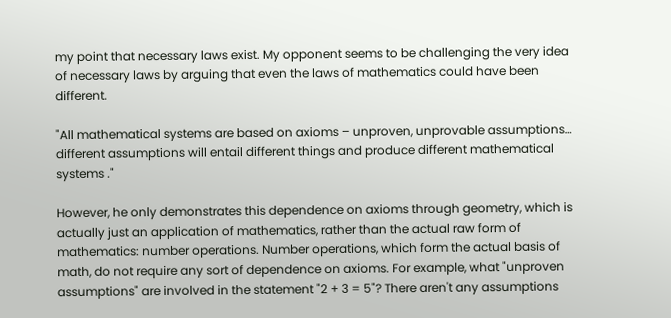my point that necessary laws exist. My opponent seems to be challenging the very idea of necessary laws by arguing that even the laws of mathematics could have been different.

"All mathematical systems are based on axioms – unproven, unprovable assumptions… different assumptions will entail different things and produce different mathematical systems ."

However, he only demonstrates this dependence on axioms through geometry, which is actually just an application of mathematics, rather than the actual raw form of mathematics: number operations. Number operations, which form the actual basis of math, do not require any sort of dependence on axioms. For example, what "unproven assumptions" are involved in the statement "2 + 3 = 5"? There aren't any assumptions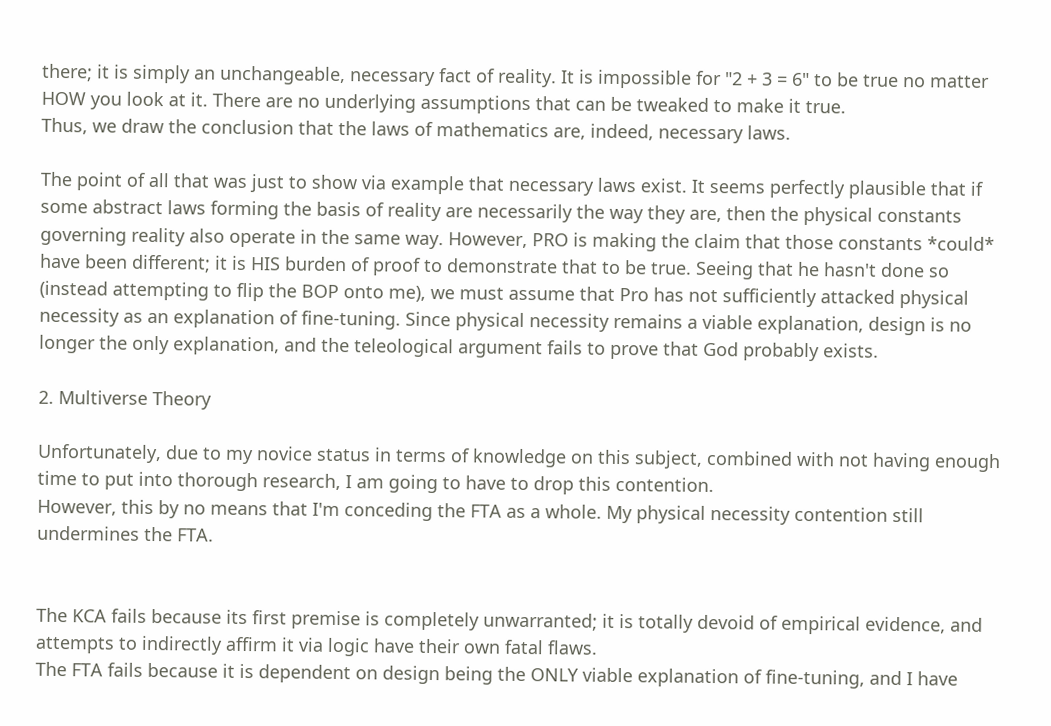there; it is simply an unchangeable, necessary fact of reality. It is impossible for "2 + 3 = 6" to be true no matter HOW you look at it. There are no underlying assumptions that can be tweaked to make it true.
Thus, we draw the conclusion that the laws of mathematics are, indeed, necessary laws.

The point of all that was just to show via example that necessary laws exist. It seems perfectly plausible that if some abstract laws forming the basis of reality are necessarily the way they are, then the physical constants governing reality also operate in the same way. However, PRO is making the claim that those constants *could* have been different; it is HIS burden of proof to demonstrate that to be true. Seeing that he hasn't done so (instead attempting to flip the BOP onto me), we must assume that Pro has not sufficiently attacked physical necessity as an explanation of fine-tuning. Since physical necessity remains a viable explanation, design is no longer the only explanation, and the teleological argument fails to prove that God probably exists.

2. Multiverse Theory

Unfortunately, due to my novice status in terms of knowledge on this subject, combined with not having enough time to put into thorough research, I am going to have to drop this contention.
However, this by no means that I'm conceding the FTA as a whole. My physical necessity contention still undermines the FTA.


The KCA fails because its first premise is completely unwarranted; it is totally devoid of empirical evidence, and attempts to indirectly affirm it via logic have their own fatal flaws.
The FTA fails because it is dependent on design being the ONLY viable explanation of fine-tuning, and I have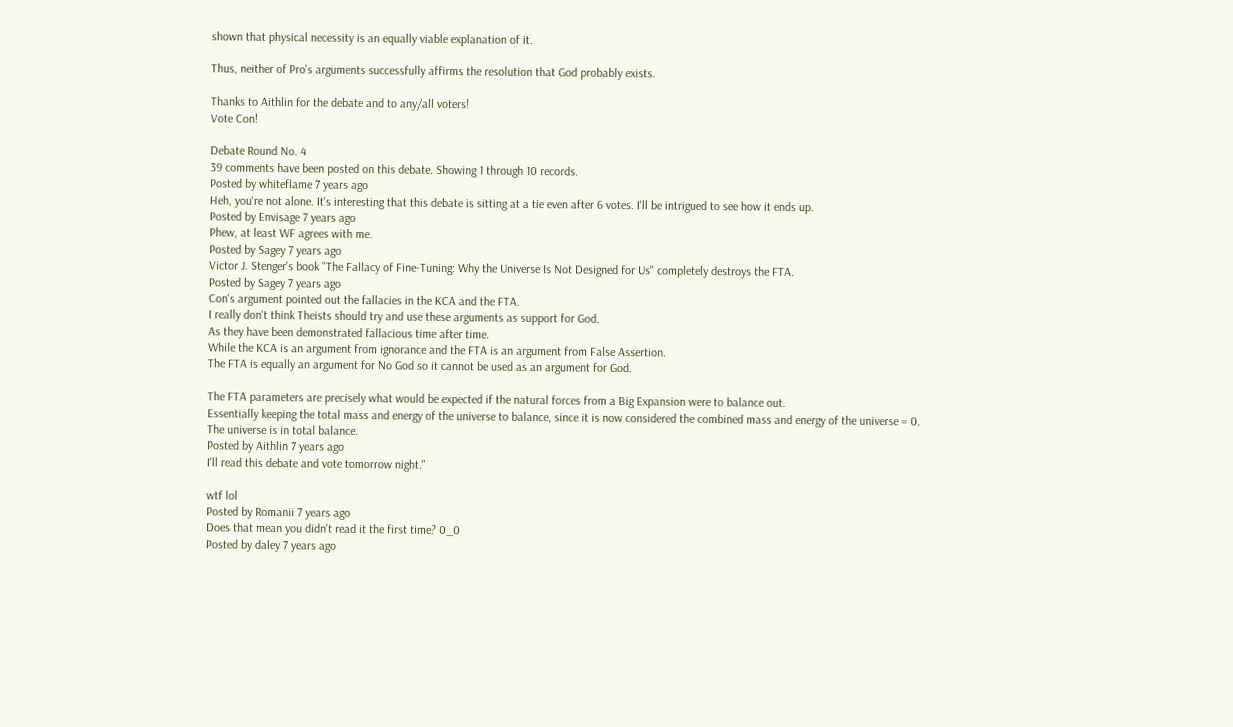shown that physical necessity is an equally viable explanation of it.

Thus, neither of Pro's arguments successfully affirms the resolution that God probably exists.

Thanks to Aithlin for the debate and to any/all voters!
Vote Con!

Debate Round No. 4
39 comments have been posted on this debate. Showing 1 through 10 records.
Posted by whiteflame 7 years ago
Heh, you're not alone. It's interesting that this debate is sitting at a tie even after 6 votes. I'll be intrigued to see how it ends up.
Posted by Envisage 7 years ago
Phew, at least WF agrees with me.
Posted by Sagey 7 years ago
Victor J. Stenger's book "The Fallacy of Fine-Tuning: Why the Universe Is Not Designed for Us" completely destroys the FTA.
Posted by Sagey 7 years ago
Con's argument pointed out the fallacies in the KCA and the FTA.
I really don't think Theists should try and use these arguments as support for God.
As they have been demonstrated fallacious time after time.
While the KCA is an argument from ignorance and the FTA is an argument from False Assertion.
The FTA is equally an argument for No God so it cannot be used as an argument for God.

The FTA parameters are precisely what would be expected if the natural forces from a Big Expansion were to balance out.
Essentially keeping the total mass and energy of the universe to balance, since it is now considered the combined mass and energy of the universe = 0.
The universe is in total balance.
Posted by Aithlin 7 years ago
I'll read this debate and vote tomorrow night."

wtf lol
Posted by Romanii 7 years ago
Does that mean you didn't read it the first time? 0_0
Posted by daley 7 years ago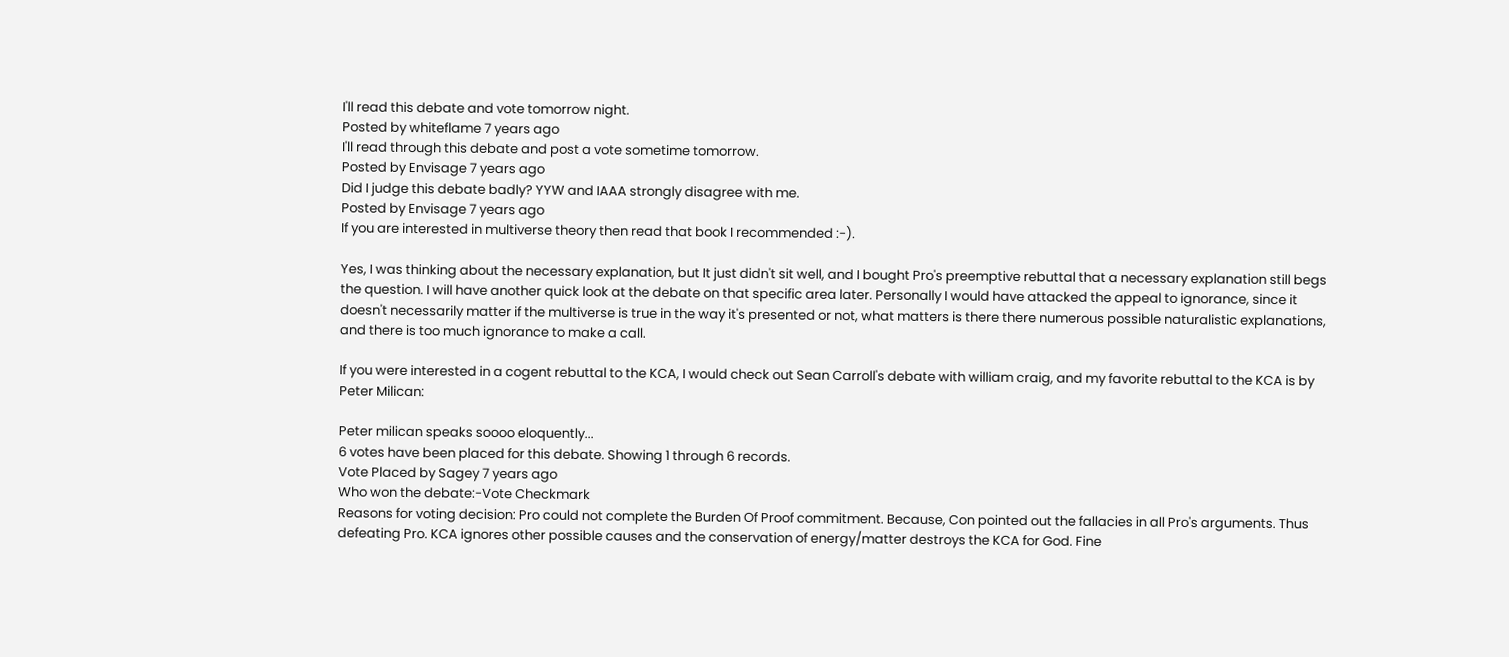I'll read this debate and vote tomorrow night.
Posted by whiteflame 7 years ago
I'll read through this debate and post a vote sometime tomorrow.
Posted by Envisage 7 years ago
Did I judge this debate badly? YYW and IAAA strongly disagree with me.
Posted by Envisage 7 years ago
If you are interested in multiverse theory then read that book I recommended :-).

Yes, I was thinking about the necessary explanation, but It just didn't sit well, and I bought Pro's preemptive rebuttal that a necessary explanation still begs the question. I will have another quick look at the debate on that specific area later. Personally I would have attacked the appeal to ignorance, since it doesn't necessarily matter if the multiverse is true in the way it's presented or not, what matters is there there numerous possible naturalistic explanations, and there is too much ignorance to make a call.

If you were interested in a cogent rebuttal to the KCA, I would check out Sean Carroll's debate with william craig, and my favorite rebuttal to the KCA is by Peter Milican:

Peter milican speaks soooo eloquently...
6 votes have been placed for this debate. Showing 1 through 6 records.
Vote Placed by Sagey 7 years ago
Who won the debate:-Vote Checkmark
Reasons for voting decision: Pro could not complete the Burden Of Proof commitment. Because, Con pointed out the fallacies in all Pro's arguments. Thus defeating Pro. KCA ignores other possible causes and the conservation of energy/matter destroys the KCA for God. Fine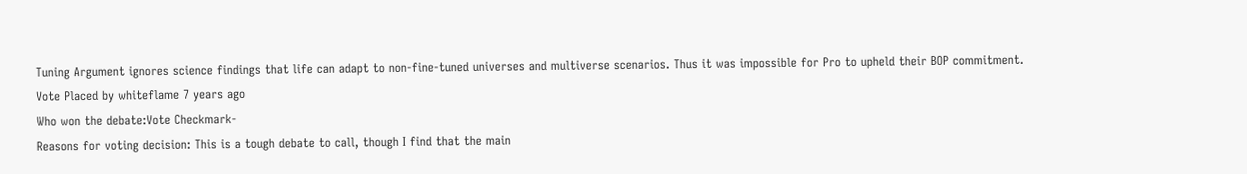Tuning Argument ignores science findings that life can adapt to non-fine-tuned universes and multiverse scenarios. Thus it was impossible for Pro to upheld their BOP commitment.
Vote Placed by whiteflame 7 years ago
Who won the debate:Vote Checkmark-
Reasons for voting decision: This is a tough debate to call, though I find that the main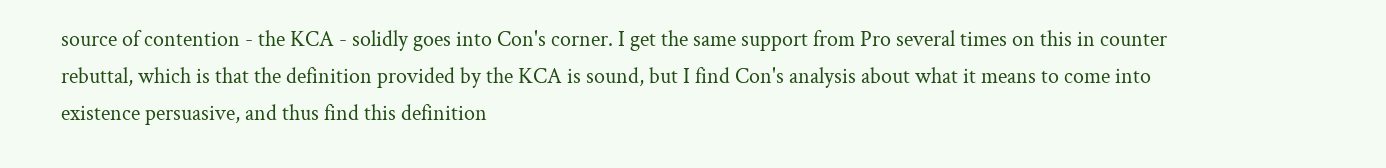source of contention - the KCA - solidly goes into Con's corner. I get the same support from Pro several times on this in counter rebuttal, which is that the definition provided by the KCA is sound, but I find Con's analysis about what it means to come into existence persuasive, and thus find this definition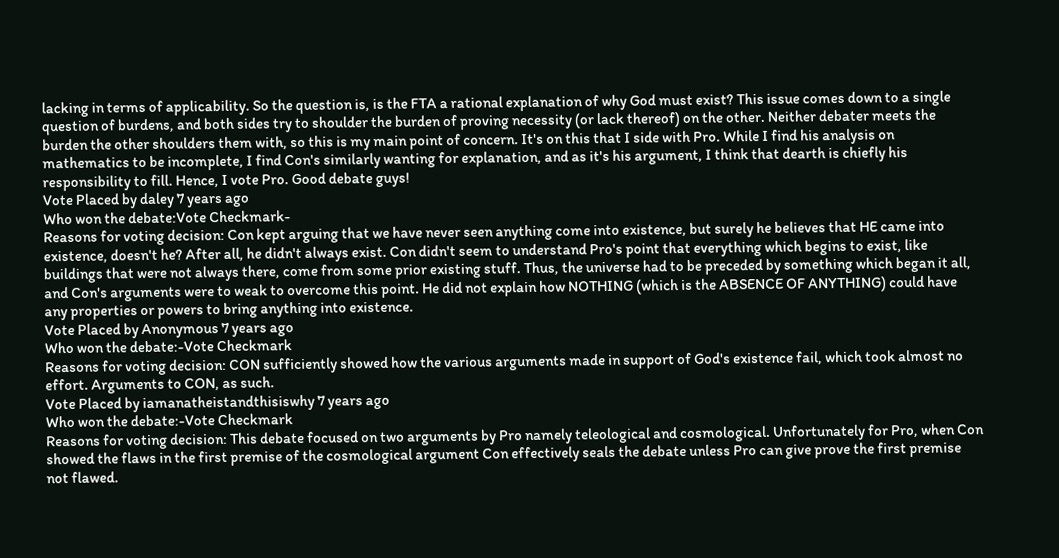lacking in terms of applicability. So the question is, is the FTA a rational explanation of why God must exist? This issue comes down to a single question of burdens, and both sides try to shoulder the burden of proving necessity (or lack thereof) on the other. Neither debater meets the burden the other shoulders them with, so this is my main point of concern. It's on this that I side with Pro. While I find his analysis on mathematics to be incomplete, I find Con's similarly wanting for explanation, and as it's his argument, I think that dearth is chiefly his responsibility to fill. Hence, I vote Pro. Good debate guys!
Vote Placed by daley 7 years ago
Who won the debate:Vote Checkmark-
Reasons for voting decision: Con kept arguing that we have never seen anything come into existence, but surely he believes that HE came into existence, doesn't he? After all, he didn't always exist. Con didn't seem to understand Pro's point that everything which begins to exist, like buildings that were not always there, come from some prior existing stuff. Thus, the universe had to be preceded by something which began it all, and Con's arguments were to weak to overcome this point. He did not explain how NOTHING (which is the ABSENCE OF ANYTHING) could have any properties or powers to bring anything into existence.
Vote Placed by Anonymous 7 years ago
Who won the debate:-Vote Checkmark
Reasons for voting decision: CON sufficiently showed how the various arguments made in support of God's existence fail, which took almost no effort. Arguments to CON, as such.
Vote Placed by iamanatheistandthisiswhy 7 years ago
Who won the debate:-Vote Checkmark
Reasons for voting decision: This debate focused on two arguments by Pro namely teleological and cosmological. Unfortunately for Pro, when Con showed the flaws in the first premise of the cosmological argument Con effectively seals the debate unless Pro can give prove the first premise not flawed.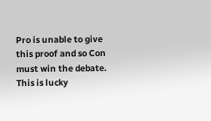Pro is unable to give this proof and so Con must win the debate. This is lucky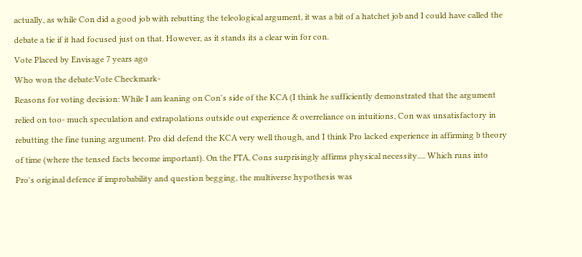actually, as while Con did a good job with rebutting the teleological argument, it was a bit of a hatchet job and I could have called the debate a tie if it had focused just on that. However, as it stands its a clear win for con.
Vote Placed by Envisage 7 years ago
Who won the debate:Vote Checkmark-
Reasons for voting decision: While I am leaning on Con's side of the KCA (I think he sufficiently demonstrated that the argument relied on too- much speculation and extrapolations outside out experience & overreliance on intuitions, Con was unsatisfactory in rebutting the fine tuning argument. Pro did defend the KCA very well though, and I think Pro lacked experience in affirming b theory of time (where the tensed facts become important). On the FTA, Cons surprisingly affirms physical necessity.... Which runs into Pro's original defence if improbability and question begging, the multiverse hypothesis was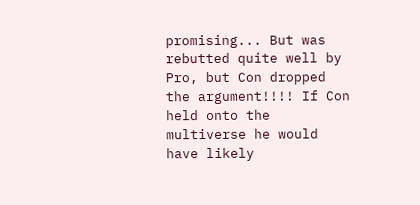promising... But was rebutted quite well by Pro, but Con dropped the argument!!!! If Con held onto the multiverse he would have likely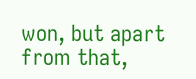won, but apart from that,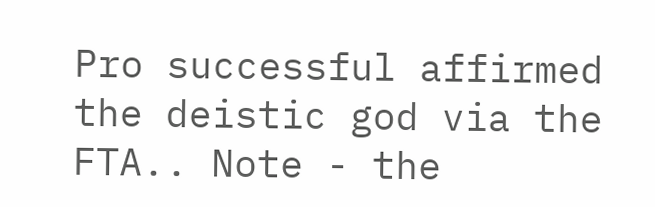Pro successful affirmed the deistic god via the FTA.. Note - the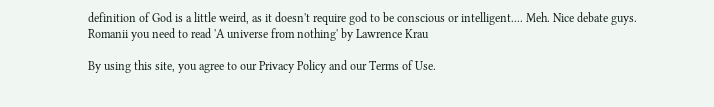definition of God is a little weird, as it doesn't require god to be conscious or intelligent.... Meh. Nice debate guys. Romanii you need to read 'A universe from nothing' by Lawrence Krau

By using this site, you agree to our Privacy Policy and our Terms of Use.